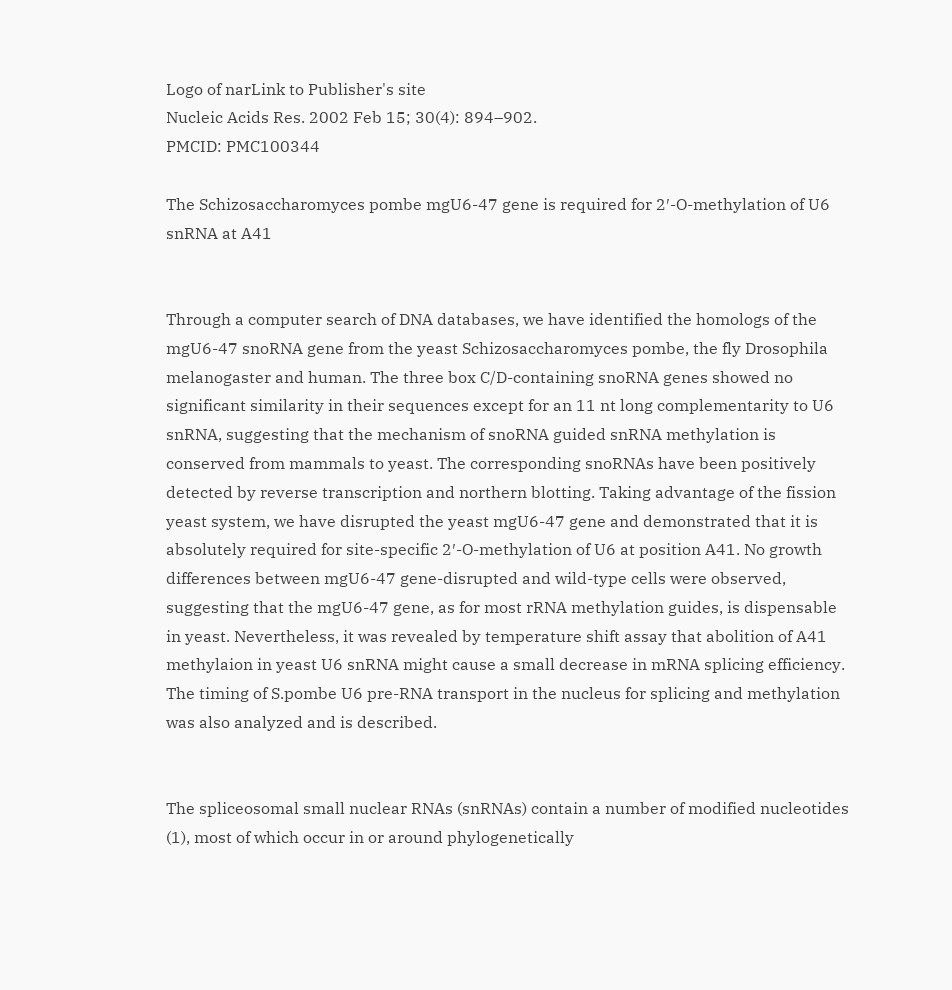Logo of narLink to Publisher's site
Nucleic Acids Res. 2002 Feb 15; 30(4): 894–902.
PMCID: PMC100344

The Schizosaccharomyces pombe mgU6-47 gene is required for 2′-O-methylation of U6 snRNA at A41


Through a computer search of DNA databases, we have identified the homologs of the mgU6-47 snoRNA gene from the yeast Schizosaccharomyces pombe, the fly Drosophila melanogaster and human. The three box C/D-containing snoRNA genes showed no significant similarity in their sequences except for an 11 nt long complementarity to U6 snRNA, suggesting that the mechanism of snoRNA guided snRNA methylation is conserved from mammals to yeast. The corresponding snoRNAs have been positively detected by reverse transcription and northern blotting. Taking advantage of the fission yeast system, we have disrupted the yeast mgU6-47 gene and demonstrated that it is absolutely required for site-specific 2′-O-methylation of U6 at position A41. No growth differences between mgU6-47 gene-disrupted and wild-type cells were observed, suggesting that the mgU6-47 gene, as for most rRNA methylation guides, is dispensable in yeast. Nevertheless, it was revealed by temperature shift assay that abolition of A41 methylaion in yeast U6 snRNA might cause a small decrease in mRNA splicing efficiency. The timing of S.pombe U6 pre-RNA transport in the nucleus for splicing and methylation was also analyzed and is described.


The spliceosomal small nuclear RNAs (snRNAs) contain a number of modified nucleotides (1), most of which occur in or around phylogenetically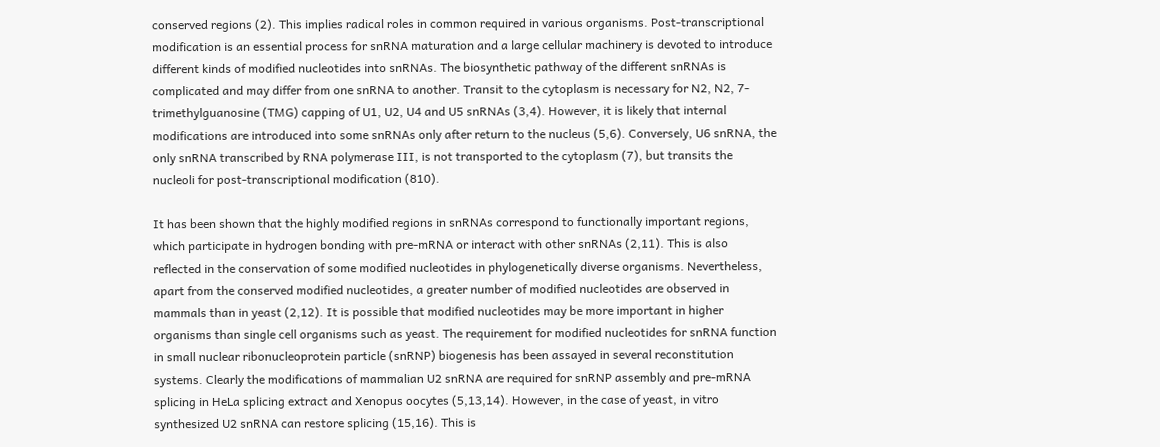conserved regions (2). This implies radical roles in common required in various organisms. Post-transcriptional modification is an essential process for snRNA maturation and a large cellular machinery is devoted to introduce different kinds of modified nucleotides into snRNAs. The biosynthetic pathway of the different snRNAs is complicated and may differ from one snRNA to another. Transit to the cytoplasm is necessary for N2, N2, 7-trimethylguanosine (TMG) capping of U1, U2, U4 and U5 snRNAs (3,4). However, it is likely that internal modifications are introduced into some snRNAs only after return to the nucleus (5,6). Conversely, U6 snRNA, the only snRNA transcribed by RNA polymerase III, is not transported to the cytoplasm (7), but transits the nucleoli for post-transcriptional modification (810).

It has been shown that the highly modified regions in snRNAs correspond to functionally important regions, which participate in hydrogen bonding with pre-mRNA or interact with other snRNAs (2,11). This is also reflected in the conservation of some modified nucleotides in phylogenetically diverse organisms. Nevertheless, apart from the conserved modified nucleotides, a greater number of modified nucleotides are observed in mammals than in yeast (2,12). It is possible that modified nucleotides may be more important in higher organisms than single cell organisms such as yeast. The requirement for modified nucleotides for snRNA function in small nuclear ribonucleoprotein particle (snRNP) biogenesis has been assayed in several reconstitution systems. Clearly the modifications of mammalian U2 snRNA are required for snRNP assembly and pre-mRNA splicing in HeLa splicing extract and Xenopus oocytes (5,13,14). However, in the case of yeast, in vitro synthesized U2 snRNA can restore splicing (15,16). This is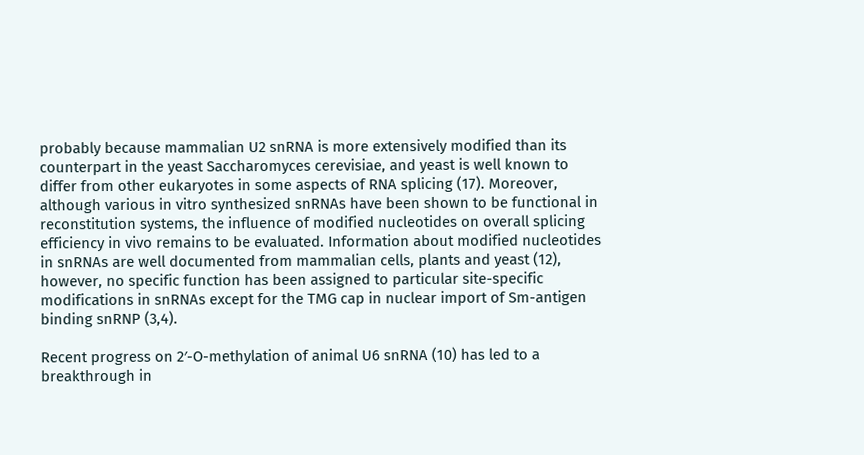probably because mammalian U2 snRNA is more extensively modified than its counterpart in the yeast Saccharomyces cerevisiae, and yeast is well known to differ from other eukaryotes in some aspects of RNA splicing (17). Moreover, although various in vitro synthesized snRNAs have been shown to be functional in reconstitution systems, the influence of modified nucleotides on overall splicing efficiency in vivo remains to be evaluated. Information about modified nucleotides in snRNAs are well documented from mammalian cells, plants and yeast (12), however, no specific function has been assigned to particular site-specific modifications in snRNAs except for the TMG cap in nuclear import of Sm-antigen binding snRNP (3,4).

Recent progress on 2′-O-methylation of animal U6 snRNA (10) has led to a breakthrough in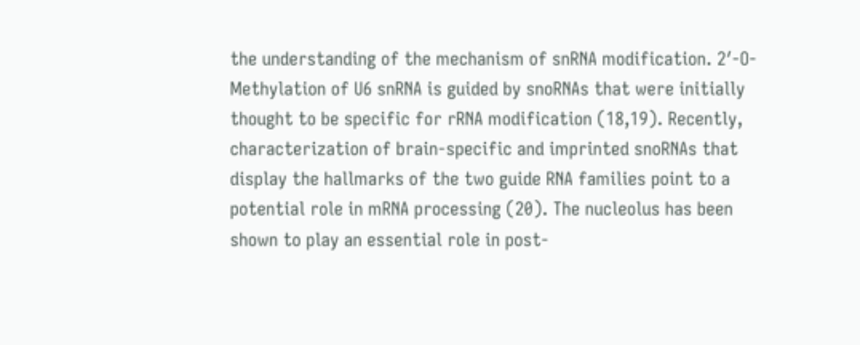the understanding of the mechanism of snRNA modification. 2′-O-Methylation of U6 snRNA is guided by snoRNAs that were initially thought to be specific for rRNA modification (18,19). Recently, characterization of brain-specific and imprinted snoRNAs that display the hallmarks of the two guide RNA families point to a potential role in mRNA processing (20). The nucleolus has been shown to play an essential role in post-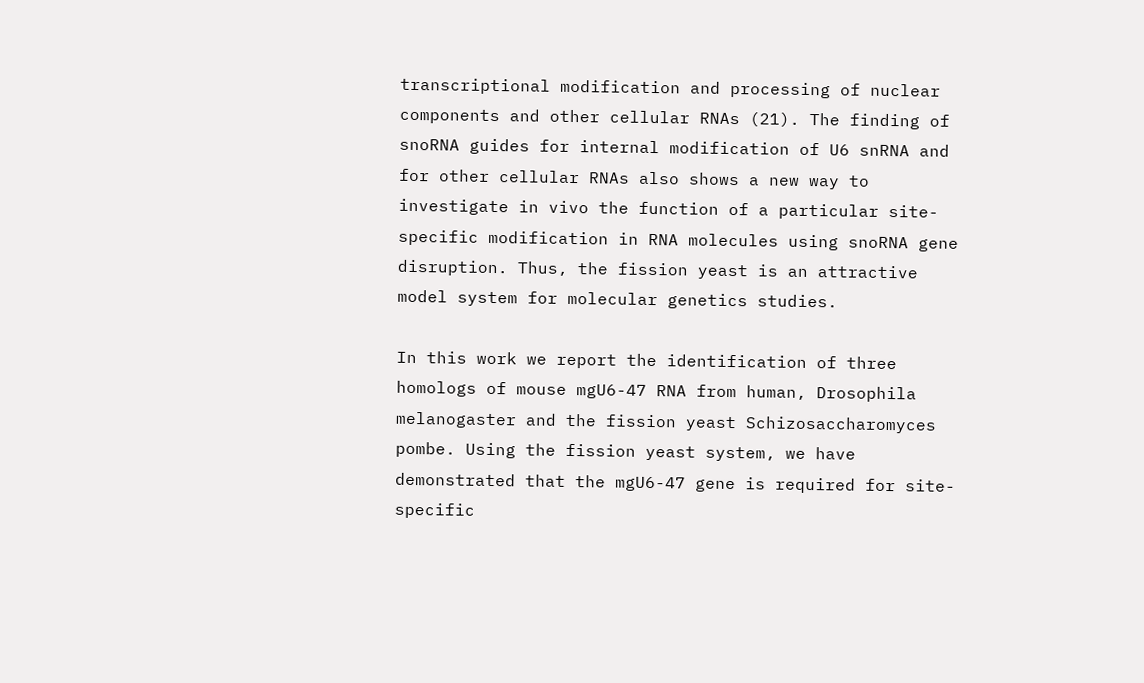transcriptional modification and processing of nuclear components and other cellular RNAs (21). The finding of snoRNA guides for internal modification of U6 snRNA and for other cellular RNAs also shows a new way to investigate in vivo the function of a particular site-specific modification in RNA molecules using snoRNA gene disruption. Thus, the fission yeast is an attractive model system for molecular genetics studies.

In this work we report the identification of three homologs of mouse mgU6-47 RNA from human, Drosophila melanogaster and the fission yeast Schizosaccharomyces pombe. Using the fission yeast system, we have demonstrated that the mgU6-47 gene is required for site-specific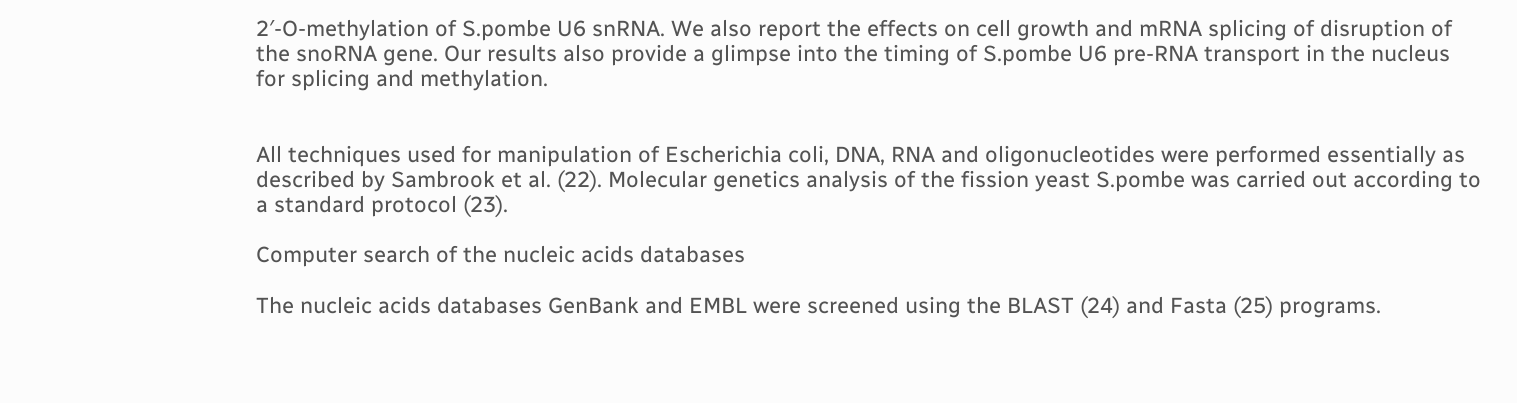2′-O-methylation of S.pombe U6 snRNA. We also report the effects on cell growth and mRNA splicing of disruption of the snoRNA gene. Our results also provide a glimpse into the timing of S.pombe U6 pre-RNA transport in the nucleus for splicing and methylation.


All techniques used for manipulation of Escherichia coli, DNA, RNA and oligonucleotides were performed essentially as described by Sambrook et al. (22). Molecular genetics analysis of the fission yeast S.pombe was carried out according to a standard protocol (23).

Computer search of the nucleic acids databases

The nucleic acids databases GenBank and EMBL were screened using the BLAST (24) and Fasta (25) programs.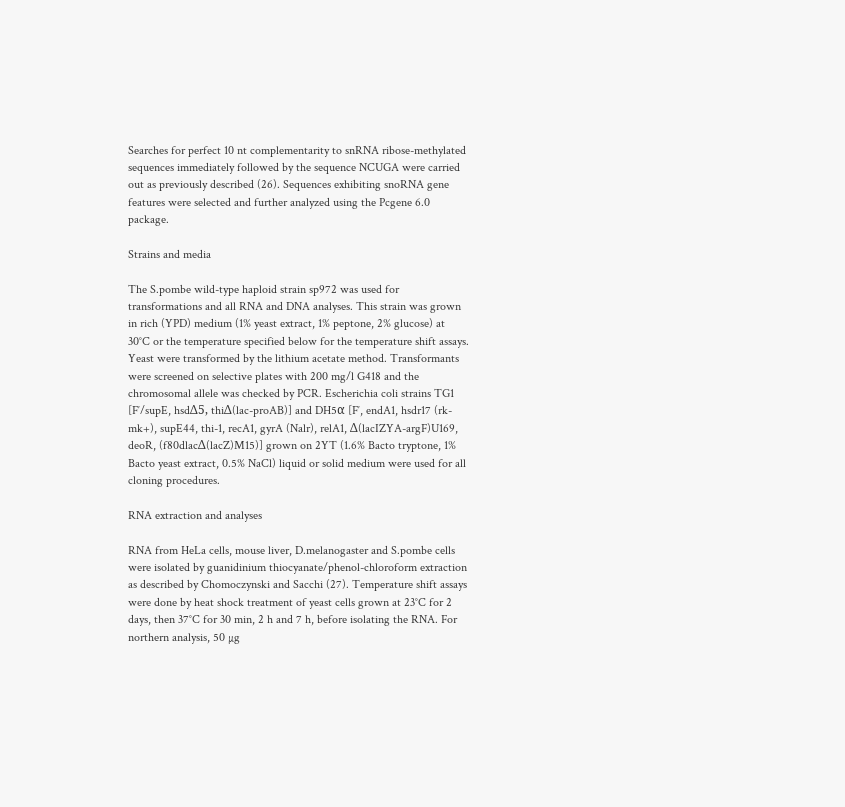Searches for perfect 10 nt complementarity to snRNA ribose-methylated sequences immediately followed by the sequence NCUGA were carried out as previously described (26). Sequences exhibiting snoRNA gene features were selected and further analyzed using the Pcgene 6.0 package.

Strains and media

The S.pombe wild-type haploid strain sp972 was used for transformations and all RNA and DNA analyses. This strain was grown in rich (YPD) medium (1% yeast extract, 1% peptone, 2% glucose) at 30°C or the temperature specified below for the temperature shift assays. Yeast were transformed by the lithium acetate method. Transformants were screened on selective plates with 200 mg/l G418 and the chromosomal allele was checked by PCR. Escherichia coli strains TG1 [F′/supE, hsdΔ5, thiΔ(lac-proAB)] and DH5α [F′, endA1, hsdr17 (rk-mk+), supE44, thi-1, recA1, gyrA (Nalr), relA1, Δ(lacIZYA-argF)U169, deoR, (f80dlacΔ(lacZ)M15)] grown on 2YT (1.6% Bacto tryptone, 1% Bacto yeast extract, 0.5% NaCl) liquid or solid medium were used for all cloning procedures.

RNA extraction and analyses

RNA from HeLa cells, mouse liver, D.melanogaster and S.pombe cells were isolated by guanidinium thiocyanate/phenol-chloroform extraction as described by Chomoczynski and Sacchi (27). Temperature shift assays were done by heat shock treatment of yeast cells grown at 23°C for 2 days, then 37°C for 30 min, 2 h and 7 h, before isolating the RNA. For northern analysis, 50 µg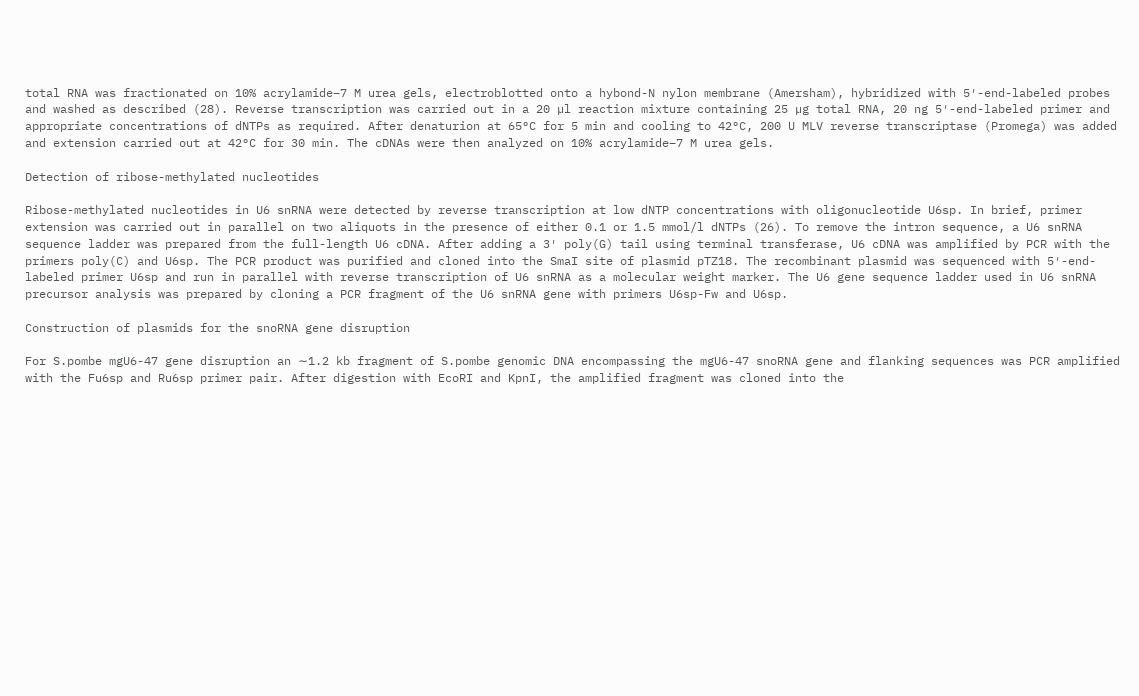total RNA was fractionated on 10% acrylamide–7 M urea gels, electroblotted onto a hybond-N nylon membrane (Amersham), hybridized with 5′-end-labeled probes and washed as described (28). Reverse transcription was carried out in a 20 µl reaction mixture containing 25 µg total RNA, 20 ng 5′-end-labeled primer and appropriate concentrations of dNTPs as required. After denaturion at 65°C for 5 min and cooling to 42°C, 200 U MLV reverse transcriptase (Promega) was added and extension carried out at 42°C for 30 min. The cDNAs were then analyzed on 10% acrylamide–7 M urea gels.

Detection of ribose-methylated nucleotides

Ribose-methylated nucleotides in U6 snRNA were detected by reverse transcription at low dNTP concentrations with oligonucleotide U6sp. In brief, primer extension was carried out in parallel on two aliquots in the presence of either 0.1 or 1.5 mmol/l dNTPs (26). To remove the intron sequence, a U6 snRNA sequence ladder was prepared from the full-length U6 cDNA. After adding a 3′ poly(G) tail using terminal transferase, U6 cDNA was amplified by PCR with the primers poly(C) and U6sp. The PCR product was purified and cloned into the SmaI site of plasmid pTZ18. The recombinant plasmid was sequenced with 5′-end-labeled primer U6sp and run in parallel with reverse transcription of U6 snRNA as a molecular weight marker. The U6 gene sequence ladder used in U6 snRNA precursor analysis was prepared by cloning a PCR fragment of the U6 snRNA gene with primers U6sp-Fw and U6sp.

Construction of plasmids for the snoRNA gene disruption

For S.pombe mgU6-47 gene disruption an ∼1.2 kb fragment of S.pombe genomic DNA encompassing the mgU6-47 snoRNA gene and flanking sequences was PCR amplified with the Fu6sp and Ru6sp primer pair. After digestion with EcoRI and KpnI, the amplified fragment was cloned into the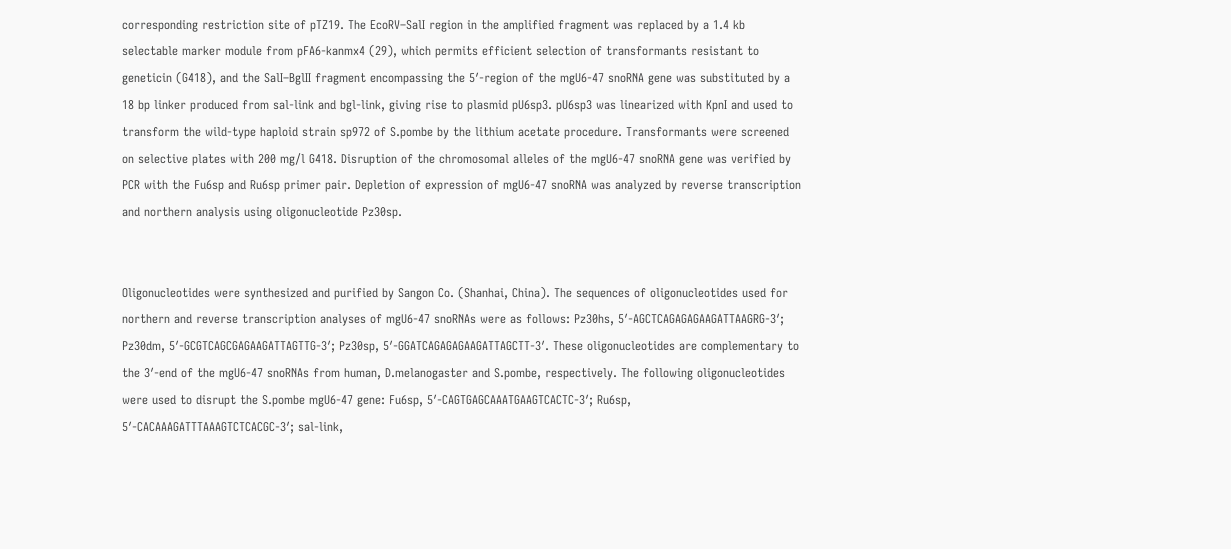corresponding restriction site of pTZ19. The EcoRV–SalI region in the amplified fragment was replaced by a 1.4 kb selectable marker module from pFA6-kanmx4 (29), which permits efficient selection of transformants resistant to geneticin (G418), and the SalI–BglII fragment encompassing the 5′-region of the mgU6-47 snoRNA gene was substituted by a 18 bp linker produced from sal-link and bgl-link, giving rise to plasmid pU6sp3. pU6sp3 was linearized with KpnI and used to transform the wild-type haploid strain sp972 of S.pombe by the lithium acetate procedure. Transformants were screened on selective plates with 200 mg/l G418. Disruption of the chromosomal alleles of the mgU6-47 snoRNA gene was verified by PCR with the Fu6sp and Ru6sp primer pair. Depletion of expression of mgU6-47 snoRNA was analyzed by reverse transcription and northern analysis using oligonucleotide Pz30sp.


Oligonucleotides were synthesized and purified by Sangon Co. (Shanhai, China). The sequences of oligonucleotides used for northern and reverse transcription analyses of mgU6-47 snoRNAs were as follows: Pz30hs, 5′-AGCTCAGAGAGAAGATTAAGRG-3′; Pz30dm, 5′-GCGTCAGCGAGAAGATTAGTTG-3′; Pz30sp, 5′-GGATCAGAGAGAAGATTAGCTT-3′. These oligonucleotides are complementary to the 3′-end of the mgU6-47 snoRNAs from human, D.melanogaster and S.pombe, respectively. The following oligonucleotides were used to disrupt the S.pombe mgU6-47 gene: Fu6sp, 5′-CAGTGAGCAAATGAAGTCACTC-3′; Ru6sp, 5′-CACAAAGATTTAAAGTCTCACGC-3′; sal-link,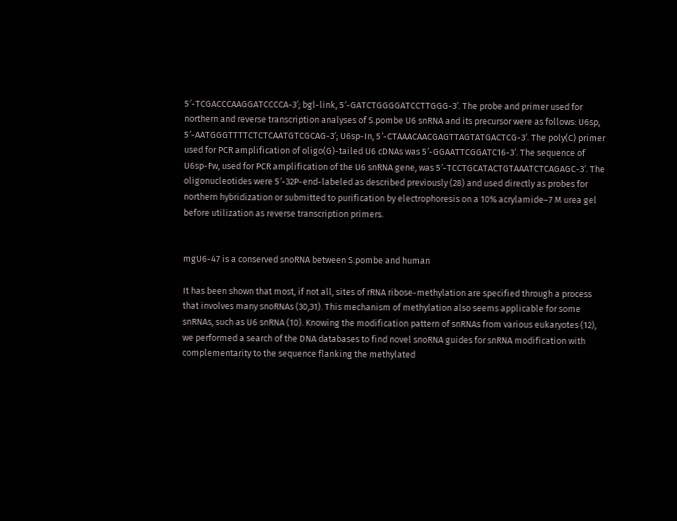5′-TCGACCCAAGGATCCCCA-3′; bgl-link, 5′-GATCTGGGGATCCTTGGG-3′. The probe and primer used for northern and reverse transcription analyses of S.pombe U6 snRNA and its precursor were as follows: U6sp, 5′-AATGGGTTTTCTCTCAATGTCGCAG-3′; U6sp-In, 5′-CTAAACAACGAGTTAGTATGACTCG-3′. The poly(C) primer used for PCR amplification of oligo(G)-tailed U6 cDNAs was 5′-GGAATTCGGATC16-3′. The sequence of U6sp-Fw, used for PCR amplification of the U6 snRNA gene, was 5′-TCCTGCATACTGTAAATCTCAGAGC-3′. The oligonucleotides were 5′-32P-end-labeled as described previously (28) and used directly as probes for northern hybridization or submitted to purification by electrophoresis on a 10% acrylamide–7 M urea gel before utilization as reverse transcription primers.


mgU6-47 is a conserved snoRNA between S.pombe and human

It has been shown that most, if not all, sites of rRNA ribose-methylation are specified through a process that involves many snoRNAs (30,31). This mechanism of methylation also seems applicable for some snRNAs, such as U6 snRNA (10). Knowing the modification pattern of snRNAs from various eukaryotes (12), we performed a search of the DNA databases to find novel snoRNA guides for snRNA modification with complementarity to the sequence flanking the methylated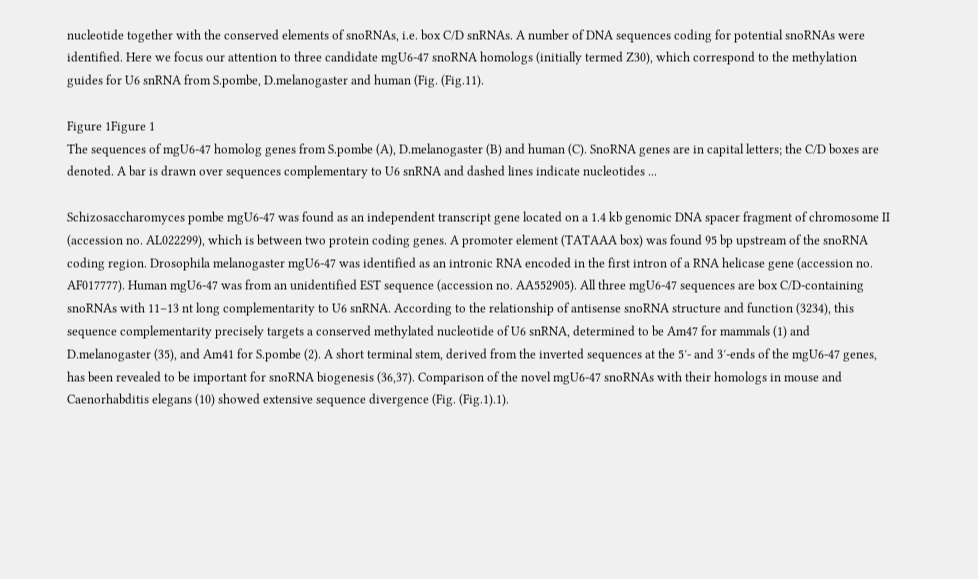nucleotide together with the conserved elements of snoRNAs, i.e. box C/D snRNAs. A number of DNA sequences coding for potential snoRNAs were identified. Here we focus our attention to three candidate mgU6-47 snoRNA homologs (initially termed Z30), which correspond to the methylation guides for U6 snRNA from S.pombe, D.melanogaster and human (Fig. (Fig.11).

Figure 1Figure 1
The sequences of mgU6-47 homolog genes from S.pombe (A), D.melanogaster (B) and human (C). SnoRNA genes are in capital letters; the C/D boxes are denoted. A bar is drawn over sequences complementary to U6 snRNA and dashed lines indicate nucleotides ...

Schizosaccharomyces pombe mgU6-47 was found as an independent transcript gene located on a 1.4 kb genomic DNA spacer fragment of chromosome II (accession no. AL022299), which is between two protein coding genes. A promoter element (TATAAA box) was found 95 bp upstream of the snoRNA coding region. Drosophila melanogaster mgU6-47 was identified as an intronic RNA encoded in the first intron of a RNA helicase gene (accession no. AF017777). Human mgU6-47 was from an unidentified EST sequence (accession no. AA552905). All three mgU6-47 sequences are box C/D-containing snoRNAs with 11–13 nt long complementarity to U6 snRNA. According to the relationship of antisense snoRNA structure and function (3234), this sequence complementarity precisely targets a conserved methylated nucleotide of U6 snRNA, determined to be Am47 for mammals (1) and D.melanogaster (35), and Am41 for S.pombe (2). A short terminal stem, derived from the inverted sequences at the 5′- and 3′-ends of the mgU6-47 genes, has been revealed to be important for snoRNA biogenesis (36,37). Comparison of the novel mgU6-47 snoRNAs with their homologs in mouse and Caenorhabditis elegans (10) showed extensive sequence divergence (Fig. (Fig.1).1).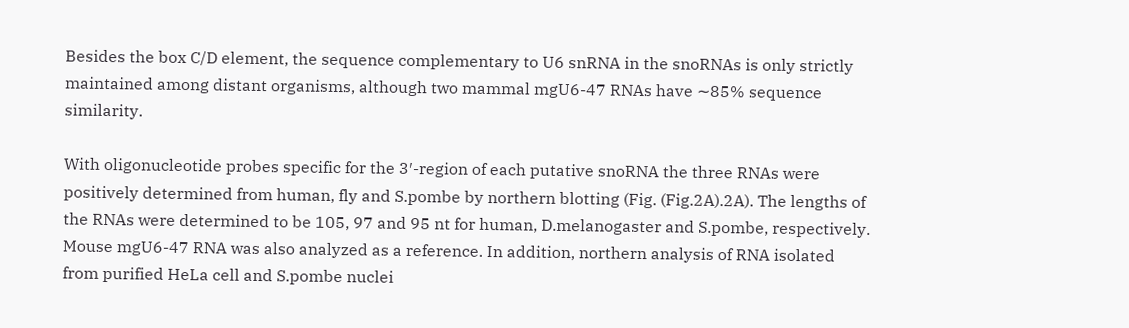Besides the box C/D element, the sequence complementary to U6 snRNA in the snoRNAs is only strictly maintained among distant organisms, although two mammal mgU6-47 RNAs have ∼85% sequence similarity.

With oligonucleotide probes specific for the 3′-region of each putative snoRNA the three RNAs were positively determined from human, fly and S.pombe by northern blotting (Fig. (Fig.2A).2A). The lengths of the RNAs were determined to be 105, 97 and 95 nt for human, D.melanogaster and S.pombe, respectively. Mouse mgU6-47 RNA was also analyzed as a reference. In addition, northern analysis of RNA isolated from purified HeLa cell and S.pombe nuclei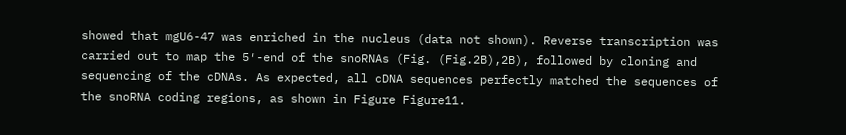showed that mgU6-47 was enriched in the nucleus (data not shown). Reverse transcription was carried out to map the 5′-end of the snoRNAs (Fig. (Fig.2B),2B), followed by cloning and sequencing of the cDNAs. As expected, all cDNA sequences perfectly matched the sequences of the snoRNA coding regions, as shown in Figure Figure11.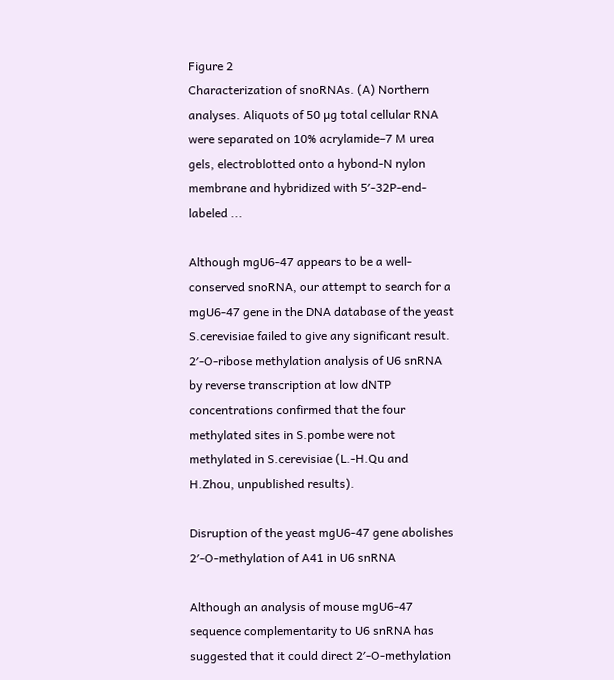Figure 2
Characterization of snoRNAs. (A) Northern analyses. Aliquots of 50 µg total cellular RNA were separated on 10% acrylamide–7 M urea gels, electroblotted onto a hybond-N nylon membrane and hybridized with 5′-32P-end-labeled ...

Although mgU6-47 appears to be a well-conserved snoRNA, our attempt to search for a mgU6-47 gene in the DNA database of the yeast S.cerevisiae failed to give any significant result. 2′-O-ribose methylation analysis of U6 snRNA by reverse transcription at low dNTP concentrations confirmed that the four methylated sites in S.pombe were not methylated in S.cerevisiae (L.-H.Qu and H.Zhou, unpublished results).

Disruption of the yeast mgU6-47 gene abolishes 2′-O-methylation of A41 in U6 snRNA

Although an analysis of mouse mgU6-47 sequence complementarity to U6 snRNA has suggested that it could direct 2′-O-methylation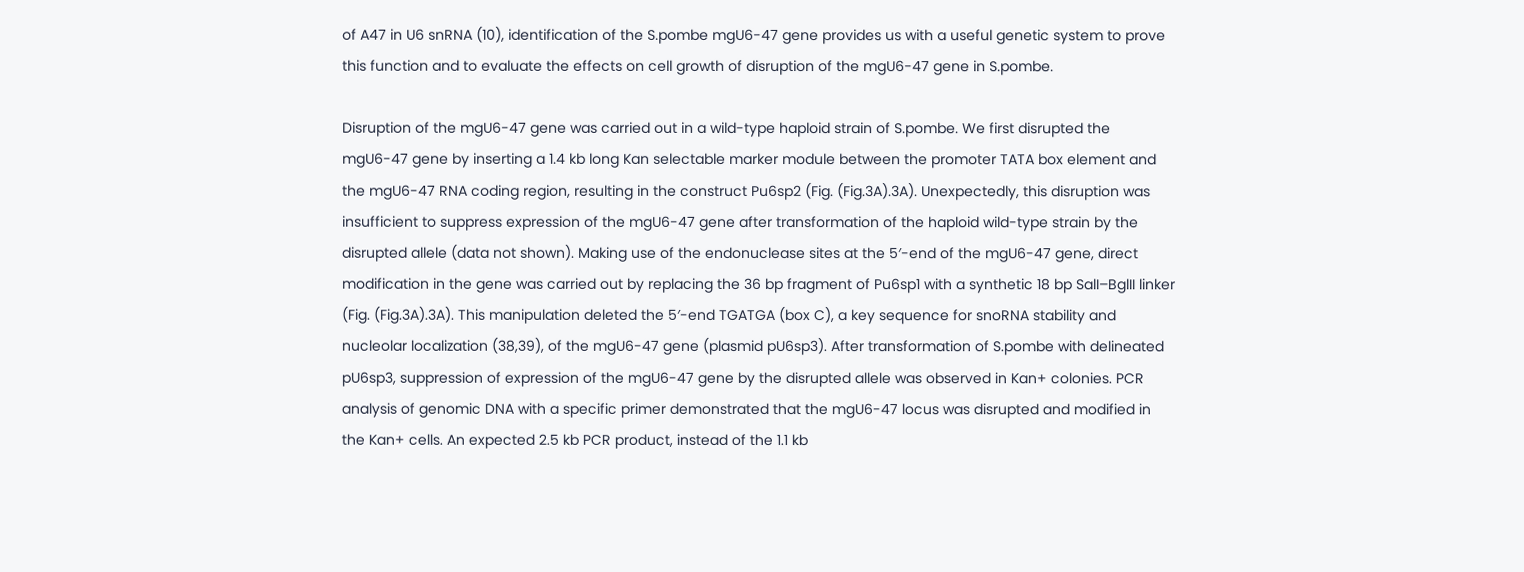of A47 in U6 snRNA (10), identification of the S.pombe mgU6-47 gene provides us with a useful genetic system to prove this function and to evaluate the effects on cell growth of disruption of the mgU6-47 gene in S.pombe.

Disruption of the mgU6-47 gene was carried out in a wild-type haploid strain of S.pombe. We first disrupted the mgU6-47 gene by inserting a 1.4 kb long Kan selectable marker module between the promoter TATA box element and the mgU6-47 RNA coding region, resulting in the construct Pu6sp2 (Fig. (Fig.3A).3A). Unexpectedly, this disruption was insufficient to suppress expression of the mgU6-47 gene after transformation of the haploid wild-type strain by the disrupted allele (data not shown). Making use of the endonuclease sites at the 5′-end of the mgU6-47 gene, direct modification in the gene was carried out by replacing the 36 bp fragment of Pu6sp1 with a synthetic 18 bp SalI–BglII linker (Fig. (Fig.3A).3A). This manipulation deleted the 5′-end TGATGA (box C), a key sequence for snoRNA stability and nucleolar localization (38,39), of the mgU6-47 gene (plasmid pU6sp3). After transformation of S.pombe with delineated pU6sp3, suppression of expression of the mgU6-47 gene by the disrupted allele was observed in Kan+ colonies. PCR analysis of genomic DNA with a specific primer demonstrated that the mgU6-47 locus was disrupted and modified in the Kan+ cells. An expected 2.5 kb PCR product, instead of the 1.1 kb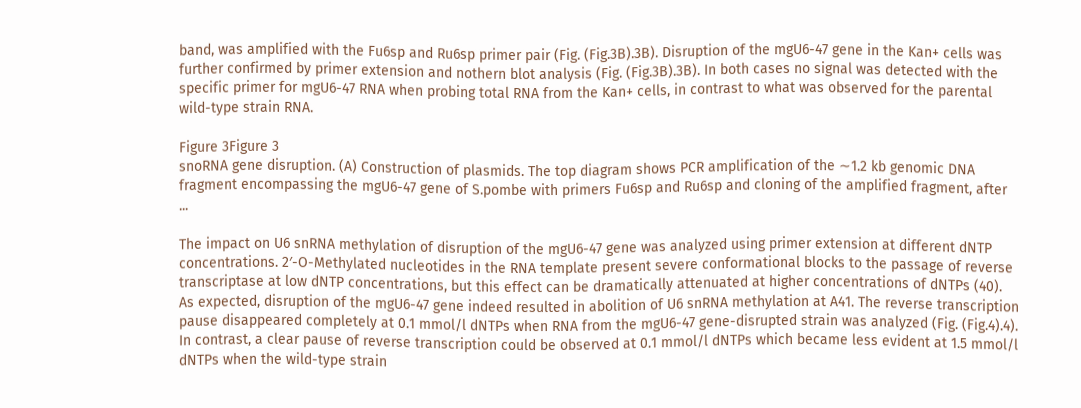band, was amplified with the Fu6sp and Ru6sp primer pair (Fig. (Fig.3B).3B). Disruption of the mgU6-47 gene in the Kan+ cells was further confirmed by primer extension and nothern blot analysis (Fig. (Fig.3B).3B). In both cases no signal was detected with the specific primer for mgU6-47 RNA when probing total RNA from the Kan+ cells, in contrast to what was observed for the parental wild-type strain RNA.

Figure 3Figure 3
snoRNA gene disruption. (A) Construction of plasmids. The top diagram shows PCR amplification of the ∼1.2 kb genomic DNA fragment encompassing the mgU6-47 gene of S.pombe with primers Fu6sp and Ru6sp and cloning of the amplified fragment, after ...

The impact on U6 snRNA methylation of disruption of the mgU6-47 gene was analyzed using primer extension at different dNTP concentrations. 2′-O-Methylated nucleotides in the RNA template present severe conformational blocks to the passage of reverse transcriptase at low dNTP concentrations, but this effect can be dramatically attenuated at higher concentrations of dNTPs (40). As expected, disruption of the mgU6-47 gene indeed resulted in abolition of U6 snRNA methylation at A41. The reverse transcription pause disappeared completely at 0.1 mmol/l dNTPs when RNA from the mgU6-47 gene-disrupted strain was analyzed (Fig. (Fig.4).4). In contrast, a clear pause of reverse transcription could be observed at 0.1 mmol/l dNTPs which became less evident at 1.5 mmol/l dNTPs when the wild-type strain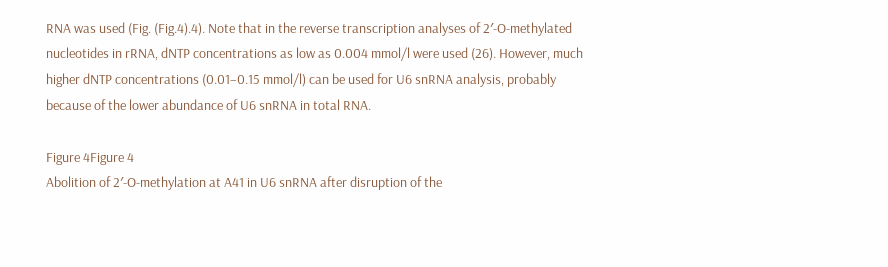RNA was used (Fig. (Fig.4).4). Note that in the reverse transcription analyses of 2′-O-methylated nucleotides in rRNA, dNTP concentrations as low as 0.004 mmol/l were used (26). However, much higher dNTP concentrations (0.01–0.15 mmol/l) can be used for U6 snRNA analysis, probably because of the lower abundance of U6 snRNA in total RNA.

Figure 4Figure 4
Abolition of 2′-O-methylation at A41 in U6 snRNA after disruption of the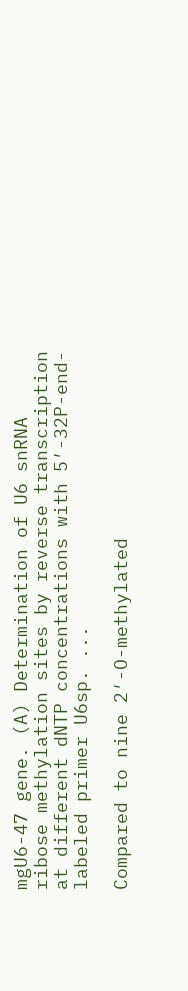mgU6-47 gene. (A) Determination of U6 snRNA ribose methylation sites by reverse transcription at different dNTP concentrations with 5′-32P-end-labeled primer U6sp. ...

Compared to nine 2′-O-methylated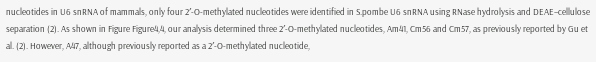nucleotides in U6 snRNA of mammals, only four 2′-O-methylated nucleotides were identified in S.pombe U6 snRNA using RNase hydrolysis and DEAE–cellulose separation (2). As shown in Figure Figure4,4, our analysis determined three 2′-O-methylated nucleotides, Am41, Cm56 and Cm57, as previously reported by Gu et al. (2). However, A47, although previously reported as a 2′-O-methylated nucleotide,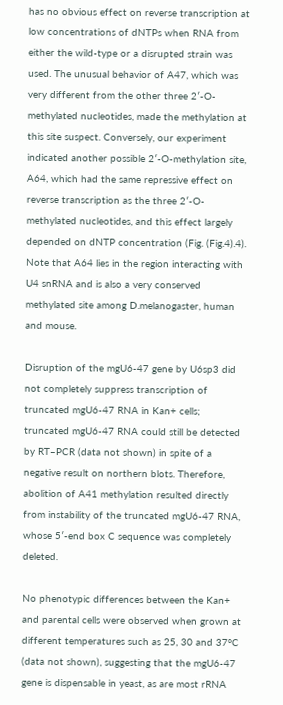has no obvious effect on reverse transcription at low concentrations of dNTPs when RNA from either the wild-type or a disrupted strain was used. The unusual behavior of A47, which was very different from the other three 2′-O-methylated nucleotides, made the methylation at this site suspect. Conversely, our experiment indicated another possible 2′-O-methylation site, A64, which had the same repressive effect on reverse transcription as the three 2′-O-methylated nucleotides, and this effect largely depended on dNTP concentration (Fig. (Fig.4).4). Note that A64 lies in the region interacting with U4 snRNA and is also a very conserved methylated site among D.melanogaster, human and mouse.

Disruption of the mgU6-47 gene by U6sp3 did not completely suppress transcription of truncated mgU6-47 RNA in Kan+ cells; truncated mgU6-47 RNA could still be detected by RT–PCR (data not shown) in spite of a negative result on northern blots. Therefore, abolition of A41 methylation resulted directly from instability of the truncated mgU6-47 RNA, whose 5′-end box C sequence was completely deleted.

No phenotypic differences between the Kan+ and parental cells were observed when grown at different temperatures such as 25, 30 and 37°C (data not shown), suggesting that the mgU6-47 gene is dispensable in yeast, as are most rRNA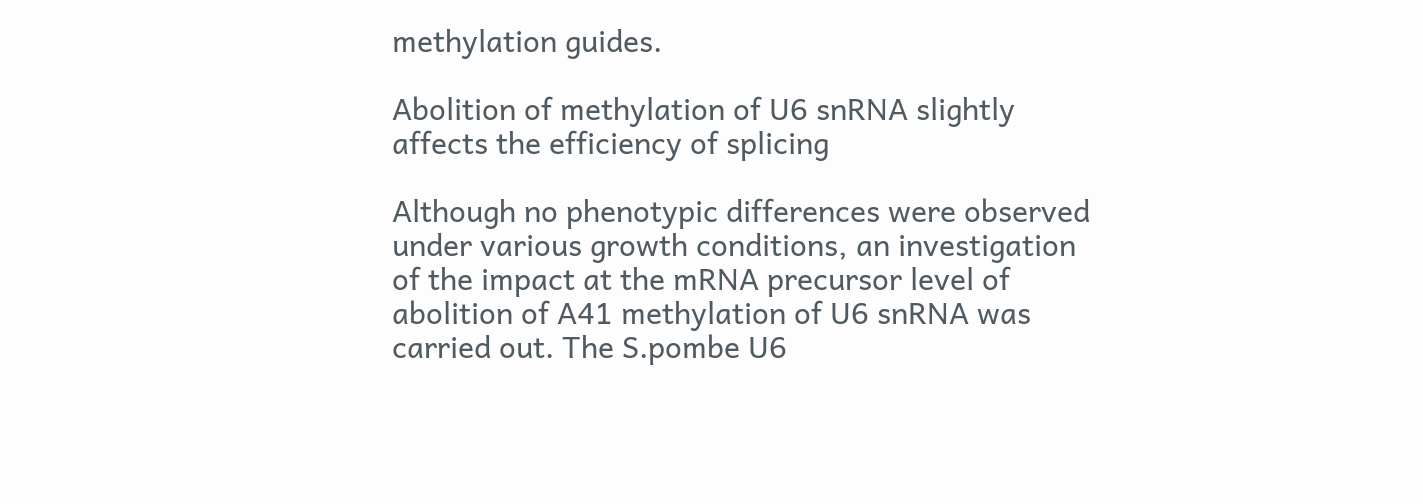methylation guides.

Abolition of methylation of U6 snRNA slightly affects the efficiency of splicing

Although no phenotypic differences were observed under various growth conditions, an investigation of the impact at the mRNA precursor level of abolition of A41 methylation of U6 snRNA was carried out. The S.pombe U6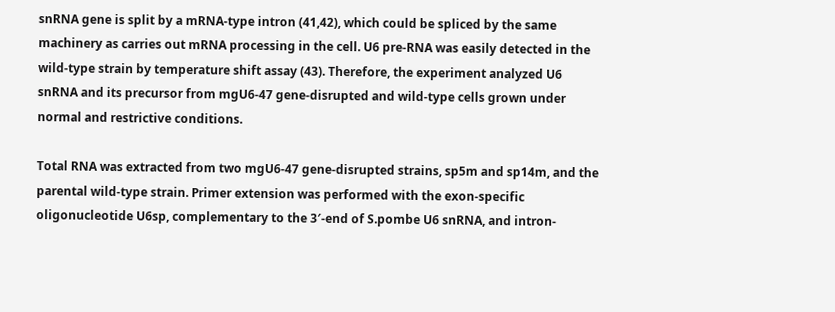snRNA gene is split by a mRNA-type intron (41,42), which could be spliced by the same machinery as carries out mRNA processing in the cell. U6 pre-RNA was easily detected in the wild-type strain by temperature shift assay (43). Therefore, the experiment analyzed U6 snRNA and its precursor from mgU6-47 gene-disrupted and wild-type cells grown under normal and restrictive conditions.

Total RNA was extracted from two mgU6-47 gene-disrupted strains, sp5m and sp14m, and the parental wild-type strain. Primer extension was performed with the exon-specific oligonucleotide U6sp, complementary to the 3′-end of S.pombe U6 snRNA, and intron-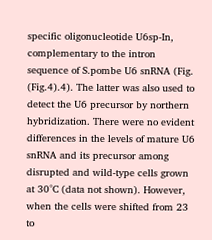specific oligonucleotide U6sp-In, complementary to the intron sequence of S.pombe U6 snRNA (Fig. (Fig.4).4). The latter was also used to detect the U6 precursor by northern hybridization. There were no evident differences in the levels of mature U6 snRNA and its precursor among disrupted and wild-type cells grown at 30°C (data not shown). However, when the cells were shifted from 23 to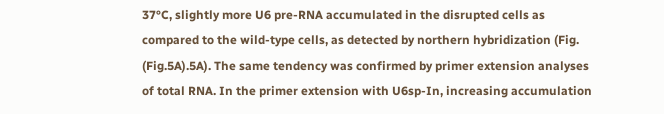37°C, slightly more U6 pre-RNA accumulated in the disrupted cells as compared to the wild-type cells, as detected by northern hybridization (Fig. (Fig.5A).5A). The same tendency was confirmed by primer extension analyses of total RNA. In the primer extension with U6sp-In, increasing accumulation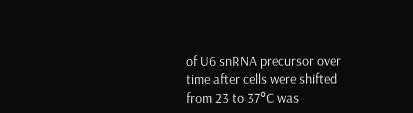of U6 snRNA precursor over time after cells were shifted from 23 to 37°C was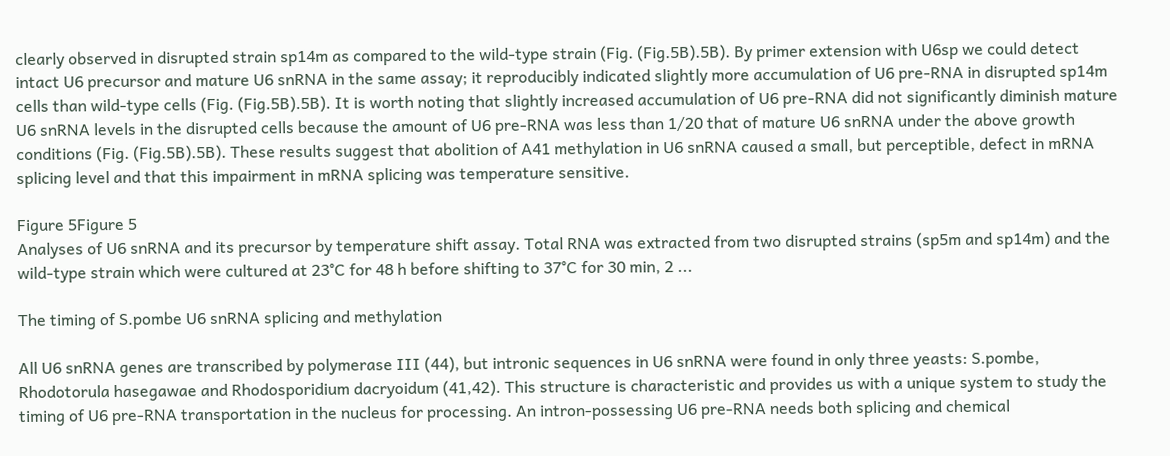clearly observed in disrupted strain sp14m as compared to the wild-type strain (Fig. (Fig.5B).5B). By primer extension with U6sp we could detect intact U6 precursor and mature U6 snRNA in the same assay; it reproducibly indicated slightly more accumulation of U6 pre-RNA in disrupted sp14m cells than wild-type cells (Fig. (Fig.5B).5B). It is worth noting that slightly increased accumulation of U6 pre-RNA did not significantly diminish mature U6 snRNA levels in the disrupted cells because the amount of U6 pre-RNA was less than 1/20 that of mature U6 snRNA under the above growth conditions (Fig. (Fig.5B).5B). These results suggest that abolition of A41 methylation in U6 snRNA caused a small, but perceptible, defect in mRNA splicing level and that this impairment in mRNA splicing was temperature sensitive.

Figure 5Figure 5
Analyses of U6 snRNA and its precursor by temperature shift assay. Total RNA was extracted from two disrupted strains (sp5m and sp14m) and the wild-type strain which were cultured at 23°C for 48 h before shifting to 37°C for 30 min, 2 ...

The timing of S.pombe U6 snRNA splicing and methylation

All U6 snRNA genes are transcribed by polymerase III (44), but intronic sequences in U6 snRNA were found in only three yeasts: S.pombe, Rhodotorula hasegawae and Rhodosporidium dacryoidum (41,42). This structure is characteristic and provides us with a unique system to study the timing of U6 pre-RNA transportation in the nucleus for processing. An intron-possessing U6 pre-RNA needs both splicing and chemical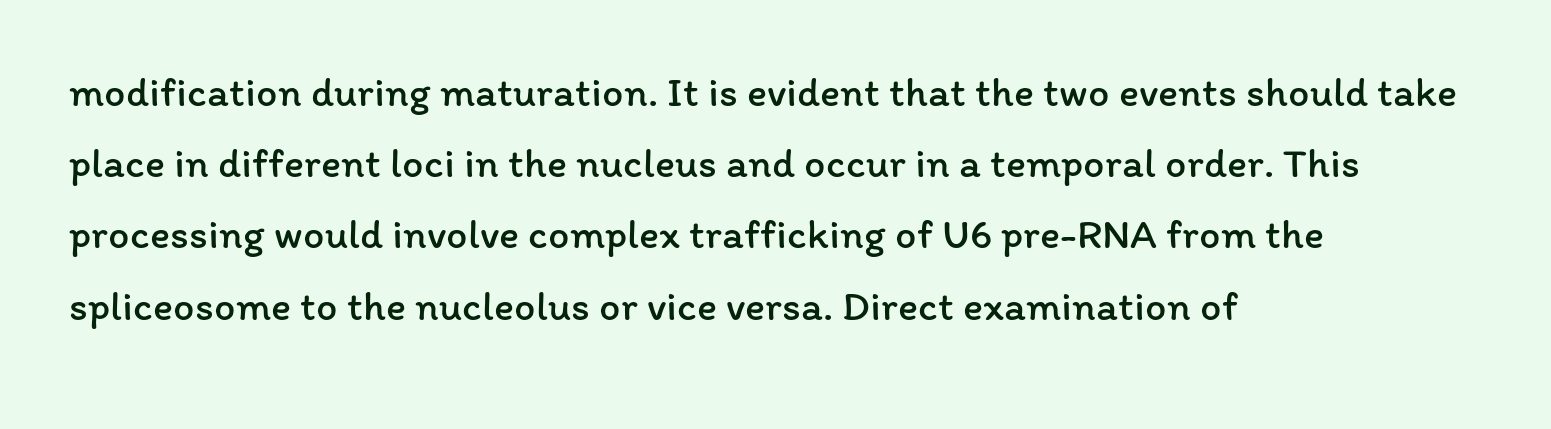modification during maturation. It is evident that the two events should take place in different loci in the nucleus and occur in a temporal order. This processing would involve complex trafficking of U6 pre-RNA from the spliceosome to the nucleolus or vice versa. Direct examination of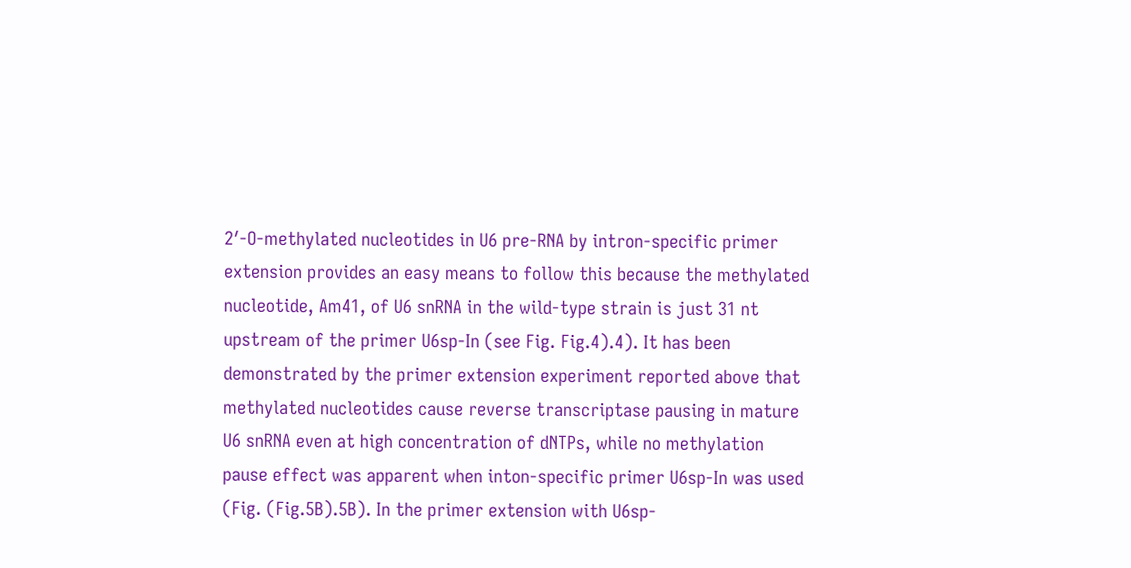2′-O-methylated nucleotides in U6 pre-RNA by intron-specific primer extension provides an easy means to follow this because the methylated nucleotide, Am41, of U6 snRNA in the wild-type strain is just 31 nt upstream of the primer U6sp-In (see Fig. Fig.4).4). It has been demonstrated by the primer extension experiment reported above that methylated nucleotides cause reverse transcriptase pausing in mature U6 snRNA even at high concentration of dNTPs, while no methylation pause effect was apparent when inton-specific primer U6sp-In was used (Fig. (Fig.5B).5B). In the primer extension with U6sp-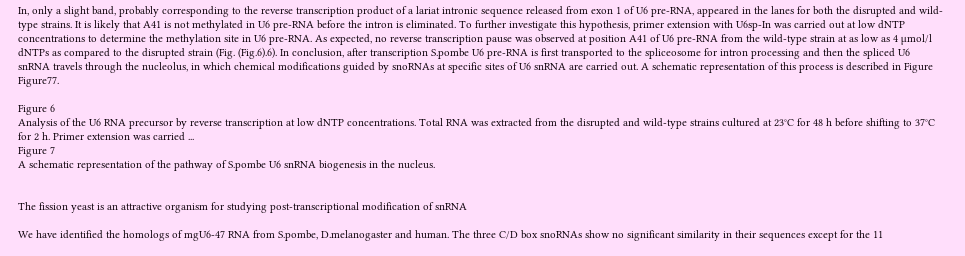In, only a slight band, probably corresponding to the reverse transcription product of a lariat intronic sequence released from exon 1 of U6 pre-RNA, appeared in the lanes for both the disrupted and wild-type strains. It is likely that A41 is not methylated in U6 pre-RNA before the intron is eliminated. To further investigate this hypothesis, primer extension with U6sp-In was carried out at low dNTP concentrations to determine the methylation site in U6 pre-RNA. As expected, no reverse transcription pause was observed at position A41 of U6 pre-RNA from the wild-type strain at as low as 4 µmol/l dNTPs as compared to the disrupted strain (Fig. (Fig.6).6). In conclusion, after transcription S.pombe U6 pre-RNA is first transported to the spliceosome for intron processing and then the spliced U6 snRNA travels through the nucleolus, in which chemical modifications guided by snoRNAs at specific sites of U6 snRNA are carried out. A schematic representation of this process is described in Figure Figure77.

Figure 6
Analysis of the U6 RNA precursor by reverse transcription at low dNTP concentrations. Total RNA was extracted from the disrupted and wild-type strains cultured at 23°C for 48 h before shifting to 37°C for 2 h. Primer extension was carried ...
Figure 7
A schematic representation of the pathway of S.pombe U6 snRNA biogenesis in the nucleus.


The fission yeast is an attractive organism for studying post-transcriptional modification of snRNA

We have identified the homologs of mgU6-47 RNA from S.pombe, D.melanogaster and human. The three C/D box snoRNAs show no significant similarity in their sequences except for the 11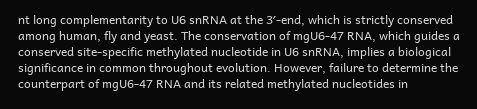nt long complementarity to U6 snRNA at the 3′-end, which is strictly conserved among human, fly and yeast. The conservation of mgU6-47 RNA, which guides a conserved site-specific methylated nucleotide in U6 snRNA, implies a biological significance in common throughout evolution. However, failure to determine the counterpart of mgU6-47 RNA and its related methylated nucleotides in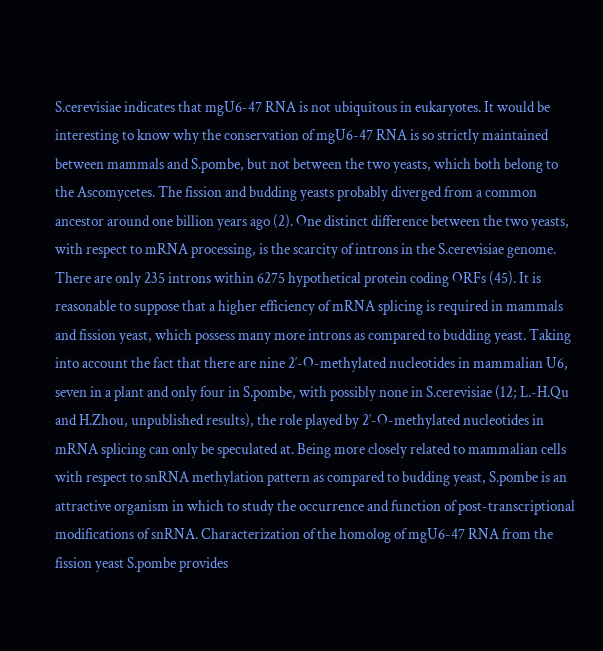S.cerevisiae indicates that mgU6-47 RNA is not ubiquitous in eukaryotes. It would be interesting to know why the conservation of mgU6-47 RNA is so strictly maintained between mammals and S.pombe, but not between the two yeasts, which both belong to the Ascomycetes. The fission and budding yeasts probably diverged from a common ancestor around one billion years ago (2). One distinct difference between the two yeasts, with respect to mRNA processing, is the scarcity of introns in the S.cerevisiae genome. There are only 235 introns within 6275 hypothetical protein coding ORFs (45). It is reasonable to suppose that a higher efficiency of mRNA splicing is required in mammals and fission yeast, which possess many more introns as compared to budding yeast. Taking into account the fact that there are nine 2′-O-methylated nucleotides in mammalian U6, seven in a plant and only four in S.pombe, with possibly none in S.cerevisiae (12; L.-H.Qu and H.Zhou, unpublished results), the role played by 2′-O-methylated nucleotides in mRNA splicing can only be speculated at. Being more closely related to mammalian cells with respect to snRNA methylation pattern as compared to budding yeast, S.pombe is an attractive organism in which to study the occurrence and function of post-transcriptional modifications of snRNA. Characterization of the homolog of mgU6-47 RNA from the fission yeast S.pombe provides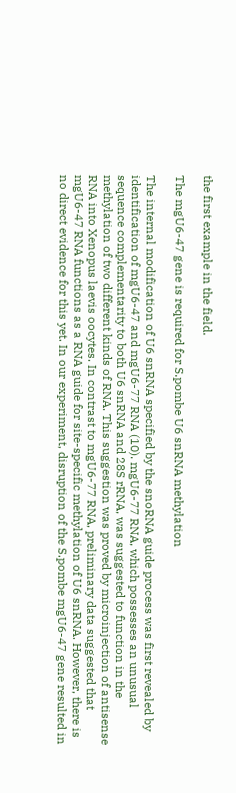the first example in the field.

The mgU6-47 gene is required for S.pombe U6 snRNA methylation

The internal modification of U6 snRNA specified by the snoRNA guide process was first revealed by identification of mgU6-47 and mgU6-77 RNA (10). mgU6-77 RNA, which possesses an unusual sequence complementarity to both U6 snRNA and 28S rRNA, was suggested to function in the methylation of two different kinds of RNA. This suggestion was proved by microinjection of antisense RNA into Xenopus laevis oocytes. In contrast to mgU6-77 RNA, preliminary data suggested that mgU6-47 RNA functions as a RNA guide for site-specific methylation of U6 snRNA. However, there is no direct evidence for this yet. In our experiment, disruption of the S.pombe mgU6-47 gene resulted in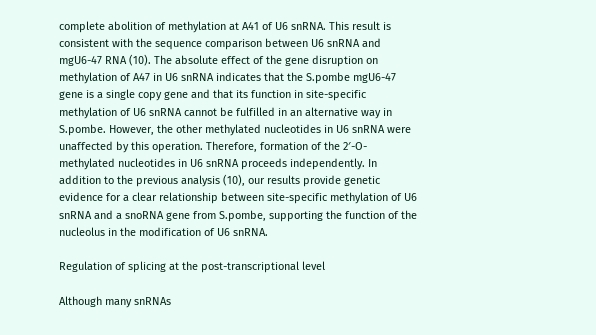complete abolition of methylation at A41 of U6 snRNA. This result is consistent with the sequence comparison between U6 snRNA and mgU6-47 RNA (10). The absolute effect of the gene disruption on methylation of A47 in U6 snRNA indicates that the S.pombe mgU6-47 gene is a single copy gene and that its function in site-specific methylation of U6 snRNA cannot be fulfilled in an alternative way in S.pombe. However, the other methylated nucleotides in U6 snRNA were unaffected by this operation. Therefore, formation of the 2′-O-methylated nucleotides in U6 snRNA proceeds independently. In addition to the previous analysis (10), our results provide genetic evidence for a clear relationship between site-specific methylation of U6 snRNA and a snoRNA gene from S.pombe, supporting the function of the nucleolus in the modification of U6 snRNA.

Regulation of splicing at the post-transcriptional level

Although many snRNAs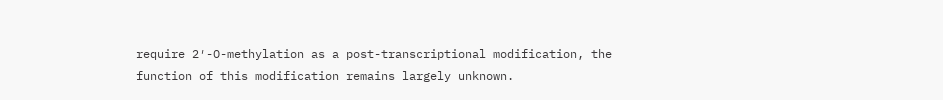require 2′-O-methylation as a post-transcriptional modification, the function of this modification remains largely unknown.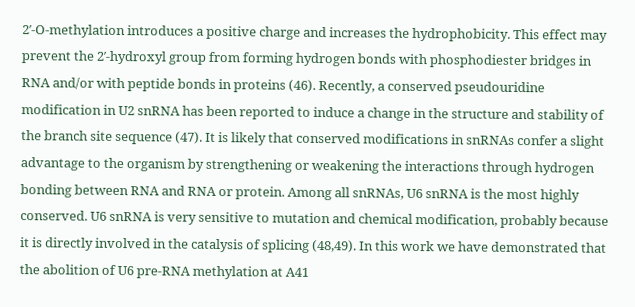2′-O-methylation introduces a positive charge and increases the hydrophobicity. This effect may prevent the 2′-hydroxyl group from forming hydrogen bonds with phosphodiester bridges in RNA and/or with peptide bonds in proteins (46). Recently, a conserved pseudouridine modification in U2 snRNA has been reported to induce a change in the structure and stability of the branch site sequence (47). It is likely that conserved modifications in snRNAs confer a slight advantage to the organism by strengthening or weakening the interactions through hydrogen bonding between RNA and RNA or protein. Among all snRNAs, U6 snRNA is the most highly conserved. U6 snRNA is very sensitive to mutation and chemical modification, probably because it is directly involved in the catalysis of splicing (48,49). In this work we have demonstrated that the abolition of U6 pre-RNA methylation at A41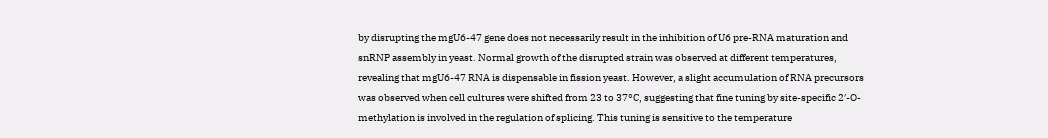by disrupting the mgU6-47 gene does not necessarily result in the inhibition of U6 pre-RNA maturation and snRNP assembly in yeast. Normal growth of the disrupted strain was observed at different temperatures, revealing that mgU6-47 RNA is dispensable in fission yeast. However, a slight accumulation of RNA precursors was observed when cell cultures were shifted from 23 to 37°C, suggesting that fine tuning by site-specific 2′-O-methylation is involved in the regulation of splicing. This tuning is sensitive to the temperature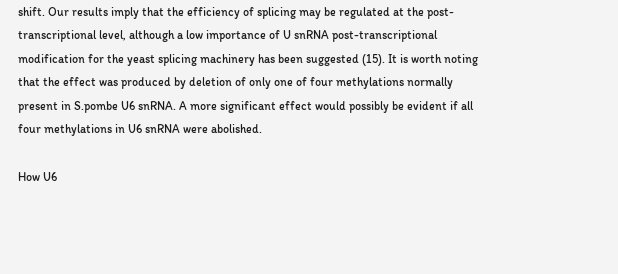shift. Our results imply that the efficiency of splicing may be regulated at the post-transcriptional level, although a low importance of U snRNA post-transcriptional modification for the yeast splicing machinery has been suggested (15). It is worth noting that the effect was produced by deletion of only one of four methylations normally present in S.pombe U6 snRNA. A more significant effect would possibly be evident if all four methylations in U6 snRNA were abolished.

How U6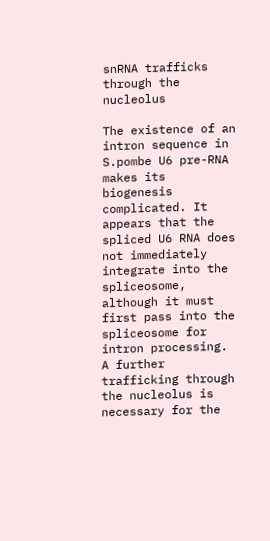snRNA trafficks through the nucleolus

The existence of an intron sequence in S.pombe U6 pre-RNA makes its biogenesis complicated. It appears that the spliced U6 RNA does not immediately integrate into the spliceosome, although it must first pass into the spliceosome for intron processing. A further trafficking through the nucleolus is necessary for the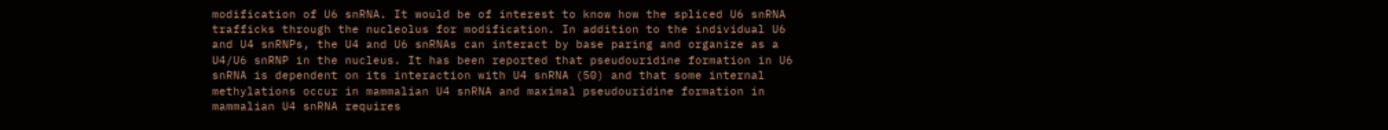modification of U6 snRNA. It would be of interest to know how the spliced U6 snRNA trafficks through the nucleolus for modification. In addition to the individual U6 and U4 snRNPs, the U4 and U6 snRNAs can interact by base paring and organize as a U4/U6 snRNP in the nucleus. It has been reported that pseudouridine formation in U6 snRNA is dependent on its interaction with U4 snRNA (50) and that some internal methylations occur in mammalian U4 snRNA and maximal pseudouridine formation in mammalian U4 snRNA requires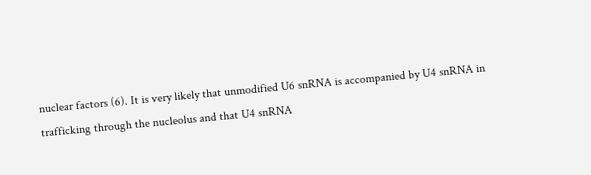nuclear factors (6). It is very likely that unmodified U6 snRNA is accompanied by U4 snRNA in trafficking through the nucleolus and that U4 snRNA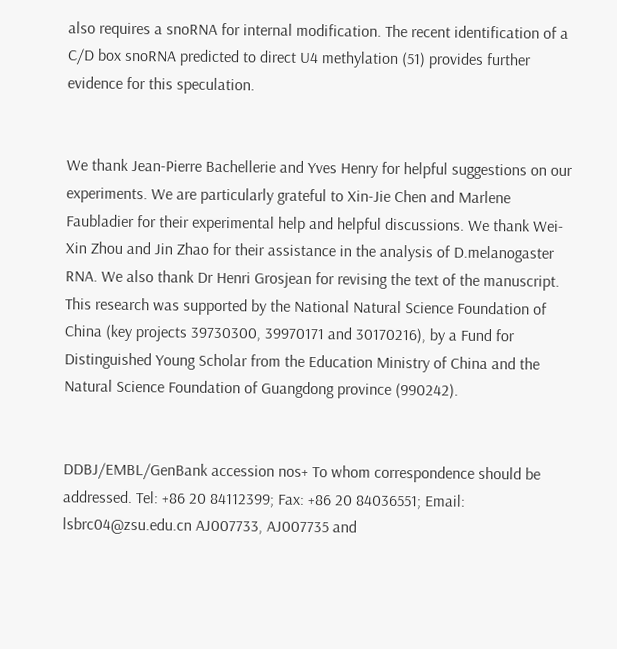also requires a snoRNA for internal modification. The recent identification of a C/D box snoRNA predicted to direct U4 methylation (51) provides further evidence for this speculation.


We thank Jean-Pierre Bachellerie and Yves Henry for helpful suggestions on our experiments. We are particularly grateful to Xin-Jie Chen and Marlene Faubladier for their experimental help and helpful discussions. We thank Wei-Xin Zhou and Jin Zhao for their assistance in the analysis of D.melanogaster RNA. We also thank Dr Henri Grosjean for revising the text of the manuscript. This research was supported by the National Natural Science Foundation of China (key projects 39730300, 39970171 and 30170216), by a Fund for Distinguished Young Scholar from the Education Ministry of China and the Natural Science Foundation of Guangdong province (990242).


DDBJ/EMBL/GenBank accession nos+ To whom correspondence should be addressed. Tel: +86 20 84112399; Fax: +86 20 84036551; Email: lsbrc04@zsu.edu.cn AJ007733, AJ007735 and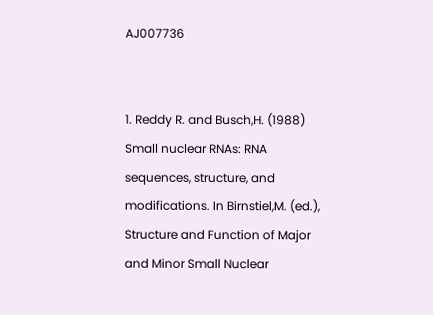AJ007736


1. Reddy R. and Busch,H. (1988) Small nuclear RNAs: RNA sequences, structure, and modifications. In Birnstiel,M. (ed.), Structure and Function of Major and Minor Small Nuclear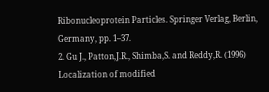Ribonucleoprotein Particles. Springer Verlag, Berlin, Germany, pp. 1–37.
2. Gu J., Patton,J.R., Shimba,S. and Reddy,R. (1996) Localization of modified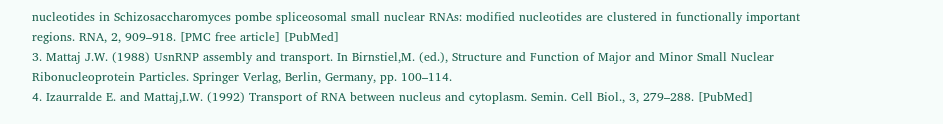nucleotides in Schizosaccharomyces pombe spliceosomal small nuclear RNAs: modified nucleotides are clustered in functionally important regions. RNA, 2, 909–918. [PMC free article] [PubMed]
3. Mattaj J.W. (1988) UsnRNP assembly and transport. In Birnstiel,M. (ed.), Structure and Function of Major and Minor Small Nuclear Ribonucleoprotein Particles. Springer Verlag, Berlin, Germany, pp. 100–114.
4. Izaurralde E. and Mattaj,I.W. (1992) Transport of RNA between nucleus and cytoplasm. Semin. Cell Biol., 3, 279–288. [PubMed]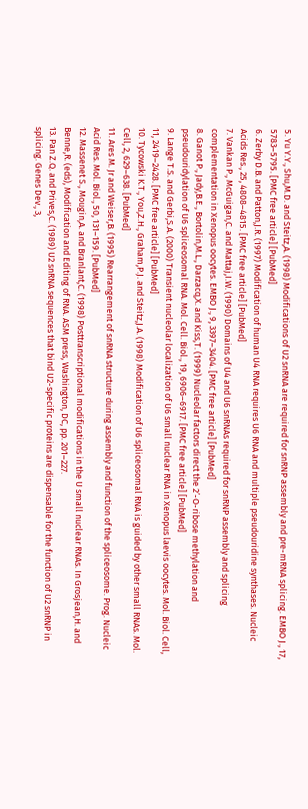5. Yu Y.Y., Shu,M.D. and Steitz,A. (1998) Modifications of U2 snRNA are required for snRNP assembly and pre-mRNA splicing. EMBO J., 17, 5783–5795. [PMC free article] [PubMed]
6. Zerby D.B. and Patton,J.R. (1997) Modification of human U4 RNA requires U6 RNA and multiple pseudouridine synthases. Nucleic Acids Res., 25, 4808–4815. [PMC free article] [PubMed]
7. Vankan P., McGuigan,C. and Mattaj,I.W. (1990) Domains of U4 and U6 snRNAs required for snRNP assembly and splicing complementation in Xenopus oocytes. EMBO J., 9, 3397–3404. [PMC free article] [PubMed]
8. Ganot P., Jady,B.E., Bortolin,M.L., Darzacq,X. and Kiss,T. (1999) Nucleolar factors direct the 2′-O-ribose methylation and pseudouridylation of U6 spliceosomal RNA. Mol. Cell. Biol., 19, 6906–6917. [PMC free article] [PubMed]
9. Lange T.S. and Gerbi,S.A. (2000) Transient nucleolar localization of U6 small nuclear RNA in Xenopus laevis oocytes. Mol. Biol. Cell, 11, 2419–2428. [PMC free article] [PubMed]
10. Tycowski K.T., You,Z.H., Graham,P.J. and Steitz,J.A. (1998) Modification of U6 spliceosomal RNA is guided by other small RNAs. Mol. Cell, 2, 629–638. [PubMed]
11. Ares M. Jr and Weiser,B. (1995) Rearrangement of snRNA structure during assembly and function of the spliceosome. Prog. Nucleic Acid Res. Mol. Biol., 50, 131–159. [PubMed]
12. Massenet S., Mougin,A. and Branlant,C. (1998) Posttranscriptional modifications in the U small nuclear RNAs. In Grosjean,H. and Benne,R. (eds), Modification and Editing of RNA. ASM press, Washington, DC, pp. 201–227.
13. Pan Z.Q. and Prives,C. (1989) U2 snRNA sequences that bind U2-specific proteins are dispensable for the function of U2 snRNP in splicing. Genes Dev., 3,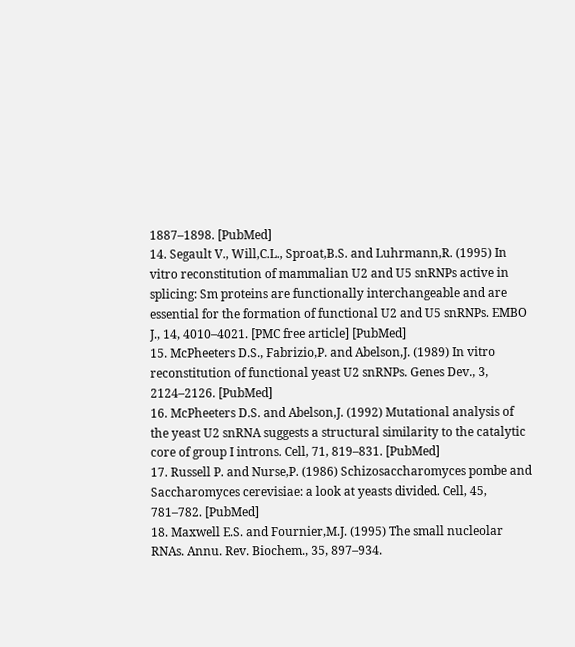1887–1898. [PubMed]
14. Segault V., Will,C.L., Sproat,B.S. and Luhrmann,R. (1995) In vitro reconstitution of mammalian U2 and U5 snRNPs active in splicing: Sm proteins are functionally interchangeable and are essential for the formation of functional U2 and U5 snRNPs. EMBO J., 14, 4010–4021. [PMC free article] [PubMed]
15. McPheeters D.S., Fabrizio,P. and Abelson,J. (1989) In vitro reconstitution of functional yeast U2 snRNPs. Genes Dev., 3, 2124–2126. [PubMed]
16. McPheeters D.S. and Abelson,J. (1992) Mutational analysis of the yeast U2 snRNA suggests a structural similarity to the catalytic core of group I introns. Cell, 71, 819–831. [PubMed]
17. Russell P. and Nurse,P. (1986) Schizosaccharomyces pombe and Saccharomyces cerevisiae: a look at yeasts divided. Cell, 45, 781–782. [PubMed]
18. Maxwell E.S. and Fournier,M.J. (1995) The small nucleolar RNAs. Annu. Rev. Biochem., 35, 897–934.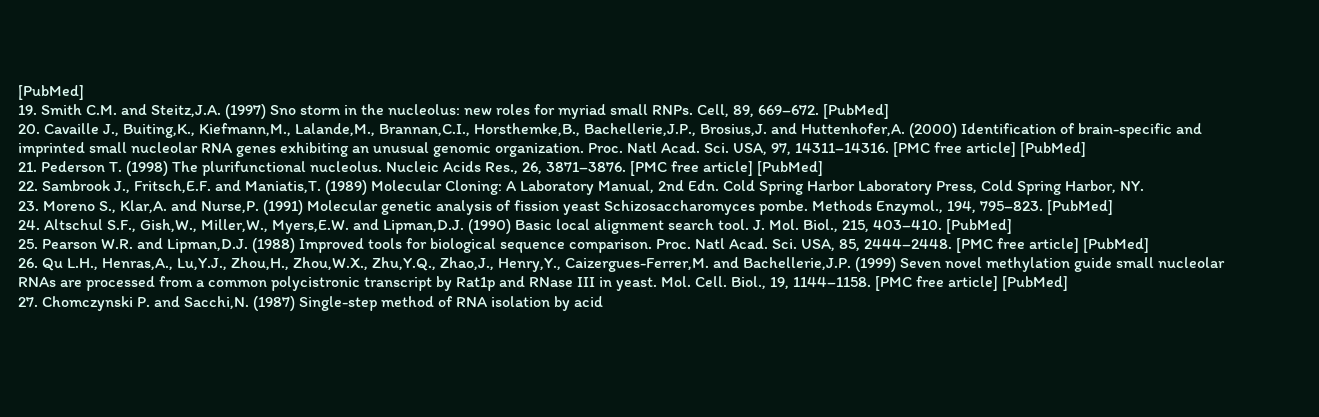[PubMed]
19. Smith C.M. and Steitz,J.A. (1997) Sno storm in the nucleolus: new roles for myriad small RNPs. Cell, 89, 669–672. [PubMed]
20. Cavaille J., Buiting,K., Kiefmann,M., Lalande,M., Brannan,C.I., Horsthemke,B., Bachellerie,J.P., Brosius,J. and Huttenhofer,A. (2000) Identification of brain-specific and imprinted small nucleolar RNA genes exhibiting an unusual genomic organization. Proc. Natl Acad. Sci. USA, 97, 14311–14316. [PMC free article] [PubMed]
21. Pederson T. (1998) The plurifunctional nucleolus. Nucleic Acids Res., 26, 3871–3876. [PMC free article] [PubMed]
22. Sambrook J., Fritsch,E.F. and Maniatis,T. (1989) Molecular Cloning: A Laboratory Manual, 2nd Edn. Cold Spring Harbor Laboratory Press, Cold Spring Harbor, NY.
23. Moreno S., Klar,A. and Nurse,P. (1991) Molecular genetic analysis of fission yeast Schizosaccharomyces pombe. Methods Enzymol., 194, 795–823. [PubMed]
24. Altschul S.F., Gish,W., Miller,W., Myers,E.W. and Lipman,D.J. (1990) Basic local alignment search tool. J. Mol. Biol., 215, 403–410. [PubMed]
25. Pearson W.R. and Lipman,D.J. (1988) Improved tools for biological sequence comparison. Proc. Natl Acad. Sci. USA, 85, 2444–2448. [PMC free article] [PubMed]
26. Qu L.H., Henras,A., Lu,Y.J., Zhou,H., Zhou,W.X., Zhu,Y.Q., Zhao,J., Henry,Y., Caizergues-Ferrer,M. and Bachellerie,J.P. (1999) Seven novel methylation guide small nucleolar RNAs are processed from a common polycistronic transcript by Rat1p and RNase III in yeast. Mol. Cell. Biol., 19, 1144–1158. [PMC free article] [PubMed]
27. Chomczynski P. and Sacchi,N. (1987) Single-step method of RNA isolation by acid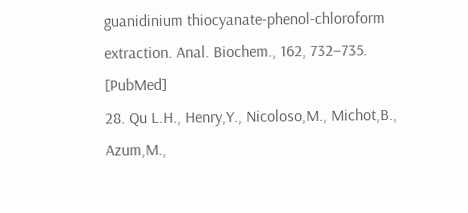guanidinium thiocyanate-phenol-chloroform extraction. Anal. Biochem., 162, 732–735. [PubMed]
28. Qu L.H., Henry,Y., Nicoloso,M., Michot,B., Azum,M.,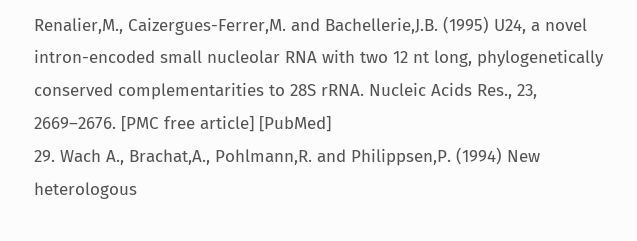Renalier,M., Caizergues-Ferrer,M. and Bachellerie,J.B. (1995) U24, a novel intron-encoded small nucleolar RNA with two 12 nt long, phylogenetically conserved complementarities to 28S rRNA. Nucleic Acids Res., 23, 2669–2676. [PMC free article] [PubMed]
29. Wach A., Brachat,A., Pohlmann,R. and Philippsen,P. (1994) New heterologous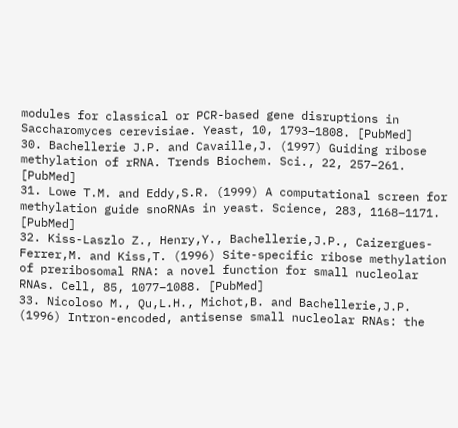modules for classical or PCR-based gene disruptions in Saccharomyces cerevisiae. Yeast, 10, 1793–1808. [PubMed]
30. Bachellerie J.P. and Cavaille,J. (1997) Guiding ribose methylation of rRNA. Trends Biochem. Sci., 22, 257–261. [PubMed]
31. Lowe T.M. and Eddy,S.R. (1999) A computational screen for methylation guide snoRNAs in yeast. Science, 283, 1168–1171. [PubMed]
32. Kiss-Laszlo Z., Henry,Y., Bachellerie,J.P., Caizergues-Ferrer,M. and Kiss,T. (1996) Site-specific ribose methylation of preribosomal RNA: a novel function for small nucleolar RNAs. Cell, 85, 1077–1088. [PubMed]
33. Nicoloso M., Qu,L.H., Michot,B. and Bachellerie,J.P. (1996) Intron-encoded, antisense small nucleolar RNAs: the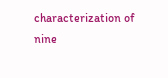characterization of nine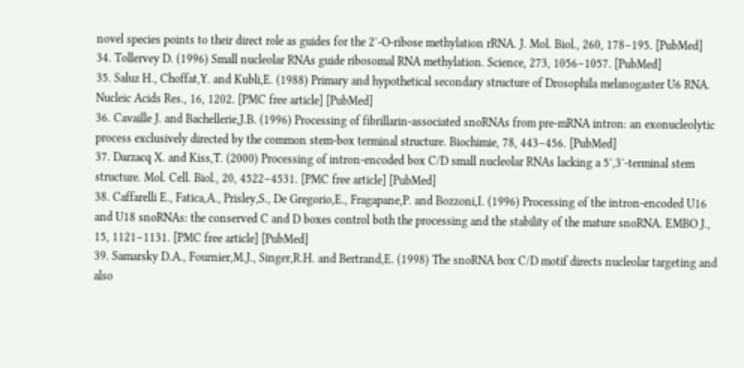novel species points to their direct role as guides for the 2′-O-ribose methylation rRNA. J. Mol. Biol., 260, 178–195. [PubMed]
34. Tollervey D. (1996) Small nucleolar RNAs guide ribosomal RNA methylation. Science, 273, 1056–1057. [PubMed]
35. Saluz H., Choffat,Y. and Kubli,E. (1988) Primary and hypothetical secondary structure of Drosophila melanogaster U6 RNA. Nucleic Acids Res., 16, 1202. [PMC free article] [PubMed]
36. Cavaille J. and Bachellerie,J.B. (1996) Processing of fibrillarin-associated snoRNAs from pre-mRNA intron: an exonucleolytic process exclusively directed by the common stem-box terminal structure. Biochimie, 78, 443–456. [PubMed]
37. Darzacq X. and Kiss,T. (2000) Processing of intron-encoded box C/D small nucleolar RNAs lacking a 5′,3′-terminal stem structure. Mol. Cell. Biol., 20, 4522–4531. [PMC free article] [PubMed]
38. Caffarelli E., Fatica,A., Prisley,S., De Gregorio,E., Fragapane,P. and Bozzoni,I. (1996) Processing of the intron-encoded U16 and U18 snoRNAs: the conserved C and D boxes control both the processing and the stability of the mature snoRNA. EMBO J., 15, 1121–1131. [PMC free article] [PubMed]
39. Samarsky D.A., Fournier,M.J., Singer,R.H. and Bertrand,E. (1998) The snoRNA box C/D motif directs nucleolar targeting and also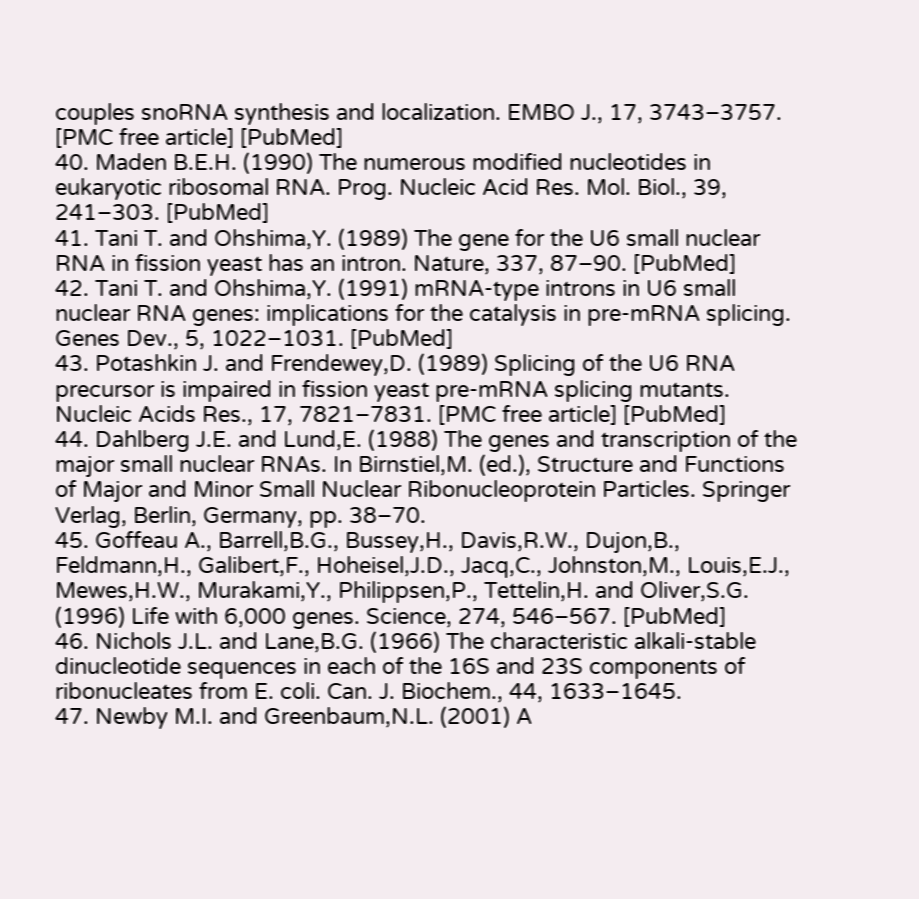couples snoRNA synthesis and localization. EMBO J., 17, 3743–3757. [PMC free article] [PubMed]
40. Maden B.E.H. (1990) The numerous modified nucleotides in eukaryotic ribosomal RNA. Prog. Nucleic Acid Res. Mol. Biol., 39, 241–303. [PubMed]
41. Tani T. and Ohshima,Y. (1989) The gene for the U6 small nuclear RNA in fission yeast has an intron. Nature, 337, 87–90. [PubMed]
42. Tani T. and Ohshima,Y. (1991) mRNA-type introns in U6 small nuclear RNA genes: implications for the catalysis in pre-mRNA splicing. Genes Dev., 5, 1022–1031. [PubMed]
43. Potashkin J. and Frendewey,D. (1989) Splicing of the U6 RNA precursor is impaired in fission yeast pre-mRNA splicing mutants. Nucleic Acids Res., 17, 7821–7831. [PMC free article] [PubMed]
44. Dahlberg J.E. and Lund,E. (1988) The genes and transcription of the major small nuclear RNAs. In Birnstiel,M. (ed.), Structure and Functions of Major and Minor Small Nuclear Ribonucleoprotein Particles. Springer Verlag, Berlin, Germany, pp. 38–70.
45. Goffeau A., Barrell,B.G., Bussey,H., Davis,R.W., Dujon,B., Feldmann,H., Galibert,F., Hoheisel,J.D., Jacq,C., Johnston,M., Louis,E.J., Mewes,H.W., Murakami,Y., Philippsen,P., Tettelin,H. and Oliver,S.G. (1996) Life with 6,000 genes. Science, 274, 546–567. [PubMed]
46. Nichols J.L. and Lane,B.G. (1966) The characteristic alkali-stable dinucleotide sequences in each of the 16S and 23S components of ribonucleates from E. coli. Can. J. Biochem., 44, 1633–1645.
47. Newby M.I. and Greenbaum,N.L. (2001) A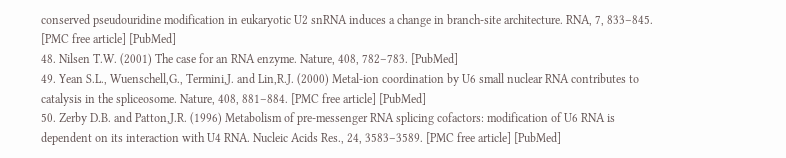conserved pseudouridine modification in eukaryotic U2 snRNA induces a change in branch-site architecture. RNA, 7, 833–845. [PMC free article] [PubMed]
48. Nilsen T.W. (2001) The case for an RNA enzyme. Nature, 408, 782–783. [PubMed]
49. Yean S.L., Wuenschell,G., Termini,J. and Lin,R.J. (2000) Metal-ion coordination by U6 small nuclear RNA contributes to catalysis in the spliceosome. Nature, 408, 881–884. [PMC free article] [PubMed]
50. Zerby D.B. and Patton,J.R. (1996) Metabolism of pre-messenger RNA splicing cofactors: modification of U6 RNA is dependent on its interaction with U4 RNA. Nucleic Acids Res., 24, 3583–3589. [PMC free article] [PubMed]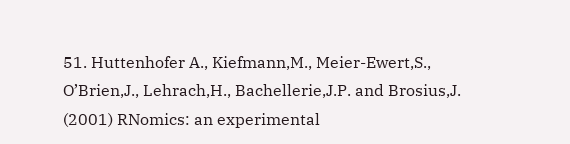51. Huttenhofer A., Kiefmann,M., Meier-Ewert,S., O’Brien,J., Lehrach,H., Bachellerie,J.P. and Brosius,J. (2001) RNomics: an experimental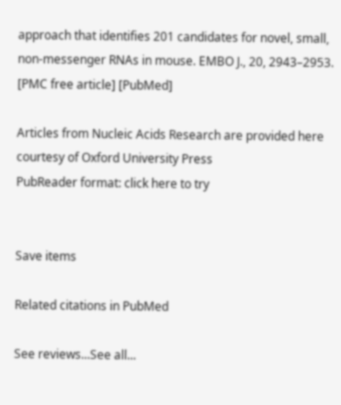approach that identifies 201 candidates for novel, small, non-messenger RNAs in mouse. EMBO J., 20, 2943–2953. [PMC free article] [PubMed]

Articles from Nucleic Acids Research are provided here courtesy of Oxford University Press
PubReader format: click here to try


Save items

Related citations in PubMed

See reviews...See all...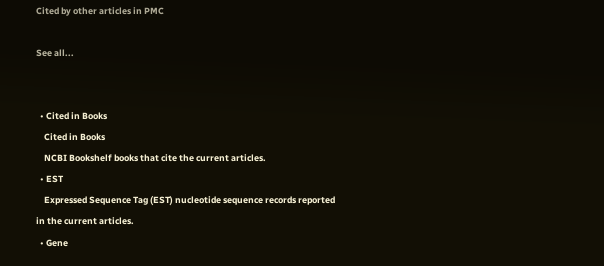Cited by other articles in PMC

See all...


  • Cited in Books
    Cited in Books
    NCBI Bookshelf books that cite the current articles.
  • EST
    Expressed Sequence Tag (EST) nucleotide sequence records reported in the current articles.
  • Gene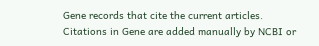Gene records that cite the current articles. Citations in Gene are added manually by NCBI or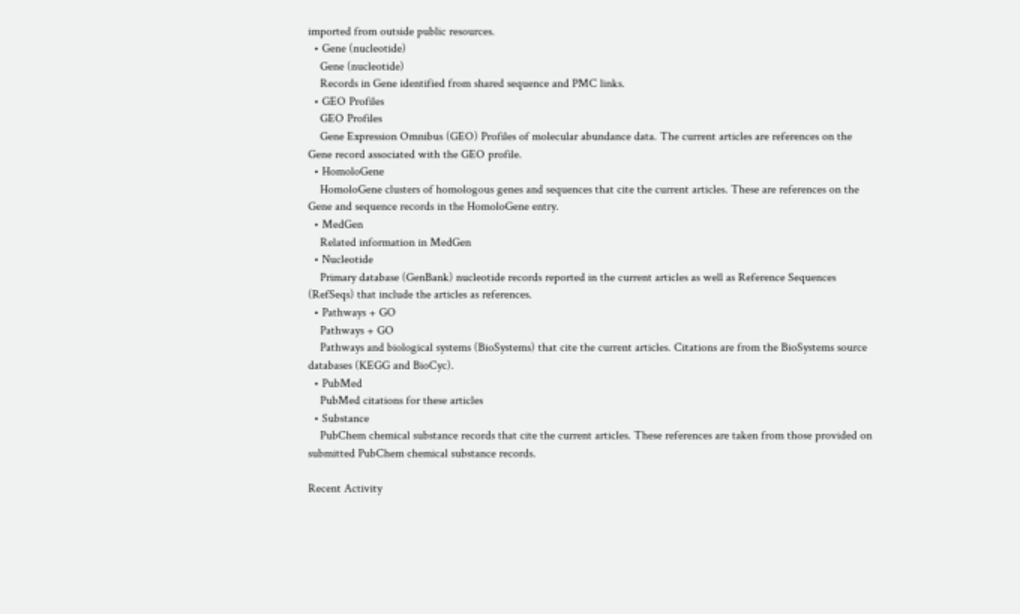imported from outside public resources.
  • Gene (nucleotide)
    Gene (nucleotide)
    Records in Gene identified from shared sequence and PMC links.
  • GEO Profiles
    GEO Profiles
    Gene Expression Omnibus (GEO) Profiles of molecular abundance data. The current articles are references on the Gene record associated with the GEO profile.
  • HomoloGene
    HomoloGene clusters of homologous genes and sequences that cite the current articles. These are references on the Gene and sequence records in the HomoloGene entry.
  • MedGen
    Related information in MedGen
  • Nucleotide
    Primary database (GenBank) nucleotide records reported in the current articles as well as Reference Sequences (RefSeqs) that include the articles as references.
  • Pathways + GO
    Pathways + GO
    Pathways and biological systems (BioSystems) that cite the current articles. Citations are from the BioSystems source databases (KEGG and BioCyc).
  • PubMed
    PubMed citations for these articles
  • Substance
    PubChem chemical substance records that cite the current articles. These references are taken from those provided on submitted PubChem chemical substance records.

Recent Activity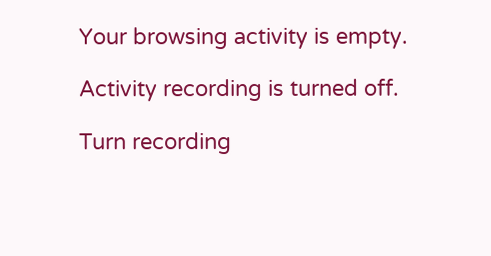Your browsing activity is empty.

Activity recording is turned off.

Turn recording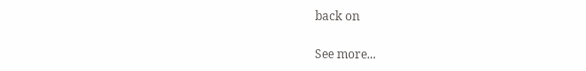back on

See more...